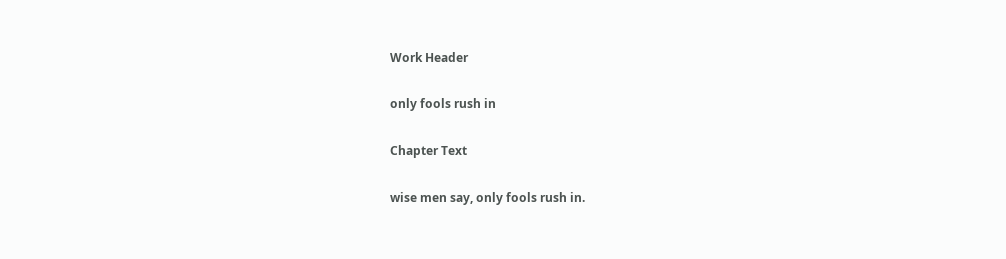Work Header

only fools rush in

Chapter Text

wise men say, only fools rush in.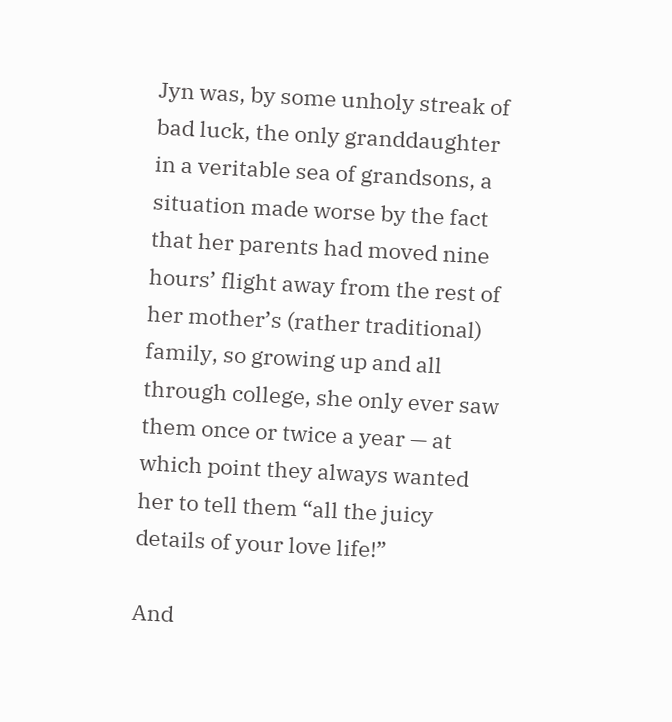Jyn was, by some unholy streak of bad luck, the only granddaughter in a veritable sea of grandsons, a situation made worse by the fact that her parents had moved nine hours’ flight away from the rest of her mother’s (rather traditional) family, so growing up and all through college, she only ever saw them once or twice a year — at which point they always wanted her to tell them “all the juicy details of your love life!”

And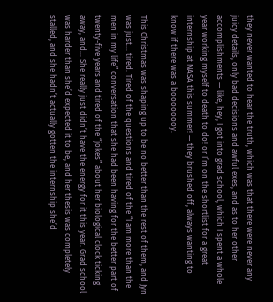they never wanted to hear the truth, which was that there were never any juicy details, only bad decisions and awful exes, and as to her other accomplishments — like, hey, I got into grad school, which I spent a whole year working myself to death to do! or I’m on the shortlist for a great internship at NASA this summer! — they brushed off, always wanting to know if there was a boooooooy.

This Christmas was shaping up to be no better than the rest of them, and Jyn was just… tired. Tired of the questions and tired of the “I am more than the men in my life” conversation that she had been having for the better part of twenty-five years and tired of the “jokes” about her biological clock ticking away, and… She really just didn’t have the energy for it this year. Grad school was harder than she’d expected it to be, and her thesis was completely stalled, and she hadn’t actually gotten the internship she’d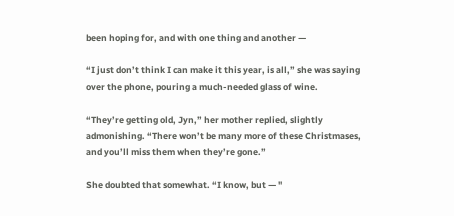been hoping for, and with one thing and another —

“I just don’t think I can make it this year, is all,” she was saying over the phone, pouring a much-needed glass of wine.

“They’re getting old, Jyn,” her mother replied, slightly admonishing. “There won’t be many more of these Christmases, and you’ll miss them when they’re gone.”

She doubted that somewhat. “I know, but — "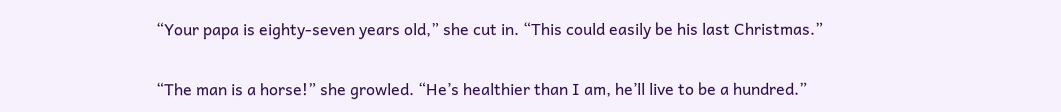“Your papa is eighty-seven years old,” she cut in. “This could easily be his last Christmas.”

“The man is a horse!” she growled. “He’s healthier than I am, he’ll live to be a hundred.”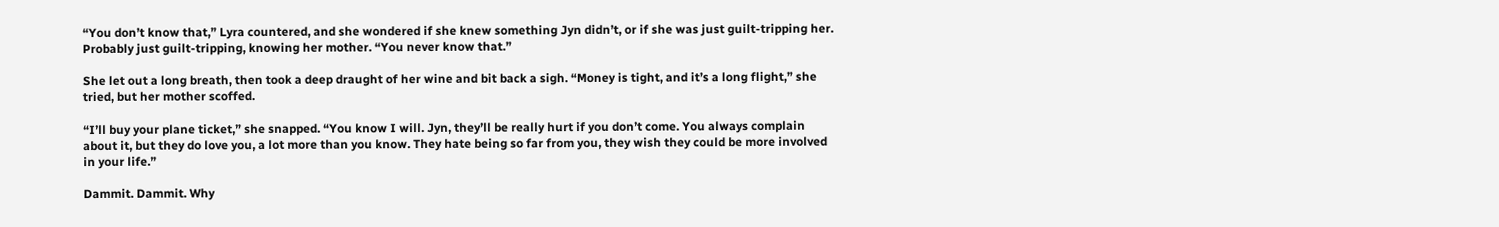“You don’t know that,” Lyra countered, and she wondered if she knew something Jyn didn’t, or if she was just guilt-tripping her. Probably just guilt-tripping, knowing her mother. “You never know that.”

She let out a long breath, then took a deep draught of her wine and bit back a sigh. “Money is tight, and it’s a long flight,” she tried, but her mother scoffed.

“I’ll buy your plane ticket,” she snapped. “You know I will. Jyn, they’ll be really hurt if you don’t come. You always complain about it, but they do love you, a lot more than you know. They hate being so far from you, they wish they could be more involved in your life.”

Dammit. Dammit. Why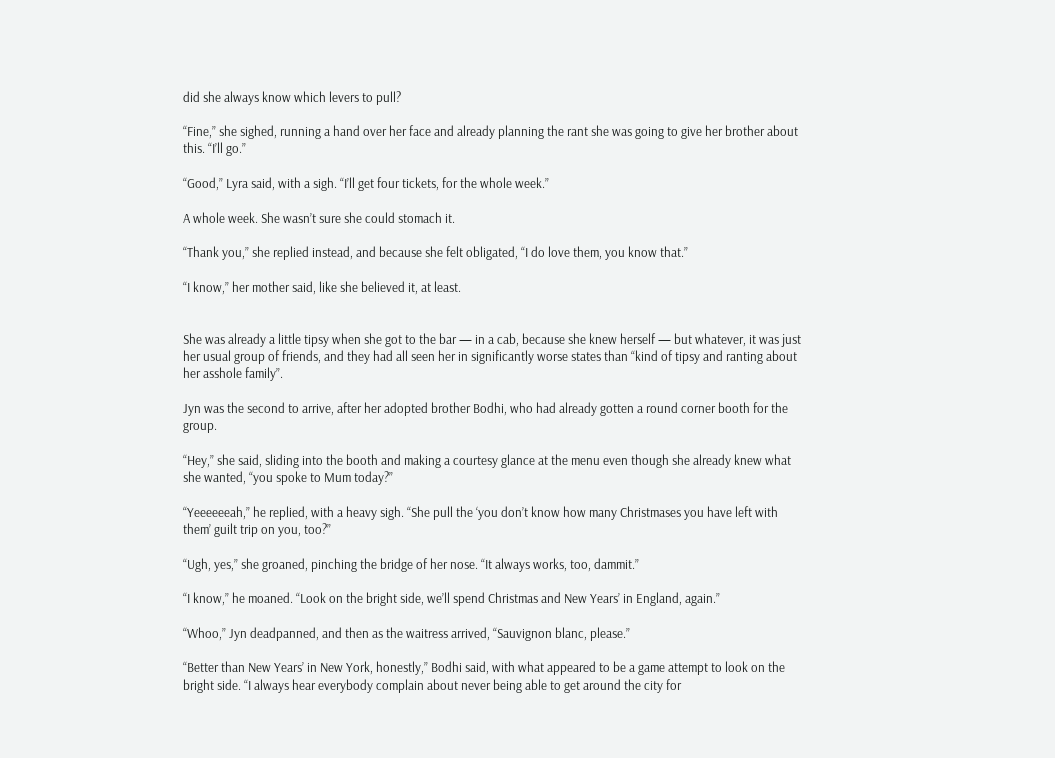did she always know which levers to pull?

“Fine,” she sighed, running a hand over her face and already planning the rant she was going to give her brother about this. “I’ll go.”

“Good,” Lyra said, with a sigh. “I’ll get four tickets, for the whole week.”

A whole week. She wasn’t sure she could stomach it.

“Thank you,” she replied instead, and because she felt obligated, “I do love them, you know that.”

“I know,” her mother said, like she believed it, at least.


She was already a little tipsy when she got to the bar — in a cab, because she knew herself — but whatever, it was just her usual group of friends, and they had all seen her in significantly worse states than “kind of tipsy and ranting about her asshole family”.

Jyn was the second to arrive, after her adopted brother Bodhi, who had already gotten a round corner booth for the group.

“Hey,” she said, sliding into the booth and making a courtesy glance at the menu even though she already knew what she wanted, “you spoke to Mum today?”

“Yeeeeeeah,” he replied, with a heavy sigh. “She pull the ‘you don’t know how many Christmases you have left with them’ guilt trip on you, too?”

“Ugh, yes,” she groaned, pinching the bridge of her nose. “It always works, too, dammit.”

“I know,” he moaned. “Look on the bright side, we’ll spend Christmas and New Years’ in England, again.”

“Whoo,” Jyn deadpanned, and then as the waitress arrived, “Sauvignon blanc, please.”

“Better than New Years’ in New York, honestly,” Bodhi said, with what appeared to be a game attempt to look on the bright side. “I always hear everybody complain about never being able to get around the city for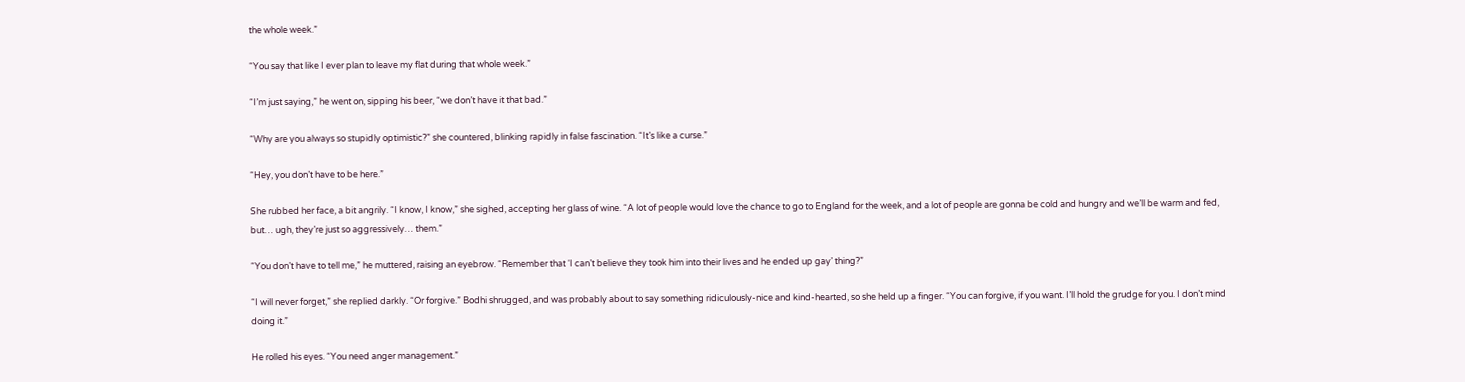the whole week.”

“You say that like I ever plan to leave my flat during that whole week.”

“I’m just saying,” he went on, sipping his beer, “we don’t have it that bad.”

“Why are you always so stupidly optimistic?” she countered, blinking rapidly in false fascination. “It’s like a curse.”

“Hey, you don’t have to be here.”

She rubbed her face, a bit angrily. “I know, I know,” she sighed, accepting her glass of wine. “A lot of people would love the chance to go to England for the week, and a lot of people are gonna be cold and hungry and we’ll be warm and fed, but… ugh, they’re just so aggressively… them.”

“You don’t have to tell me,” he muttered, raising an eyebrow. “Remember that ‘I can’t believe they took him into their lives and he ended up gay’ thing?”

“I will never forget,” she replied darkly. “Or forgive.” Bodhi shrugged, and was probably about to say something ridiculously-nice and kind-hearted, so she held up a finger. “You can forgive, if you want. I’ll hold the grudge for you. I don’t mind doing it.”

He rolled his eyes. “You need anger management.”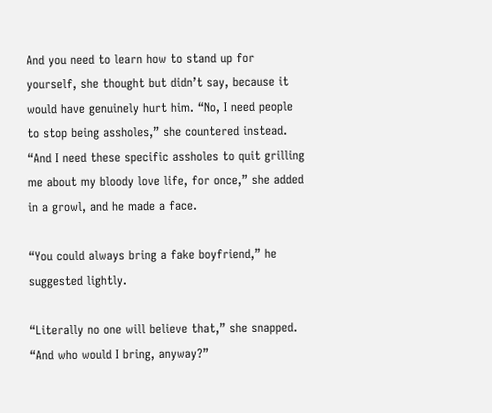And you need to learn how to stand up for yourself, she thought but didn’t say, because it would have genuinely hurt him. “No, I need people to stop being assholes,” she countered instead. “And I need these specific assholes to quit grilling me about my bloody love life, for once,” she added in a growl, and he made a face.

“You could always bring a fake boyfriend,” he suggested lightly.

“Literally no one will believe that,” she snapped. “And who would I bring, anyway?”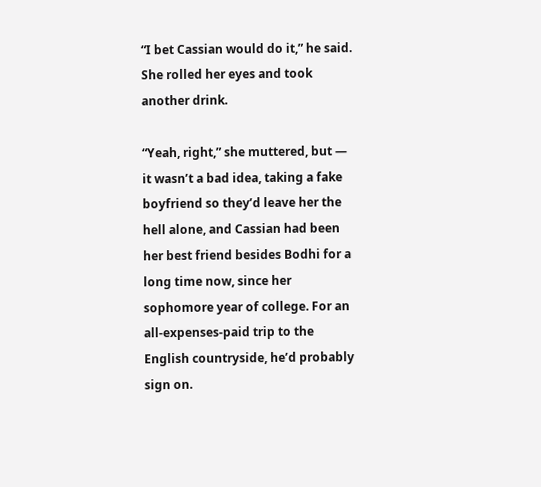“I bet Cassian would do it,” he said. She rolled her eyes and took another drink.

“Yeah, right,” she muttered, but — it wasn’t a bad idea, taking a fake boyfriend so they’d leave her the hell alone, and Cassian had been her best friend besides Bodhi for a long time now, since her sophomore year of college. For an all-expenses-paid trip to the English countryside, he’d probably sign on.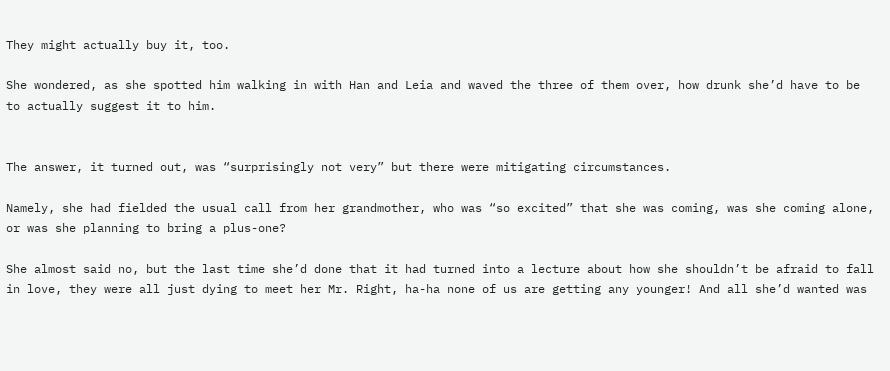They might actually buy it, too.

She wondered, as she spotted him walking in with Han and Leia and waved the three of them over, how drunk she’d have to be to actually suggest it to him.


The answer, it turned out, was “surprisingly not very” but there were mitigating circumstances.

Namely, she had fielded the usual call from her grandmother, who was “so excited” that she was coming, was she coming alone, or was she planning to bring a plus-one?

She almost said no, but the last time she’d done that it had turned into a lecture about how she shouldn’t be afraid to fall in love, they were all just dying to meet her Mr. Right, ha-ha none of us are getting any younger! And all she’d wanted was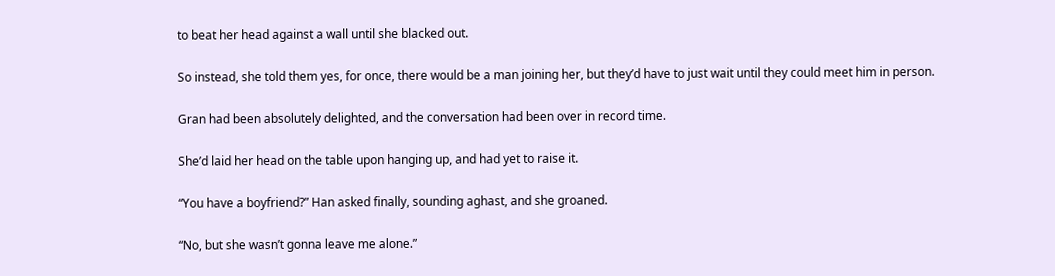to beat her head against a wall until she blacked out.

So instead, she told them yes, for once, there would be a man joining her, but they’d have to just wait until they could meet him in person.

Gran had been absolutely delighted, and the conversation had been over in record time.

She’d laid her head on the table upon hanging up, and had yet to raise it.

“You have a boyfriend?” Han asked finally, sounding aghast, and she groaned.

“No, but she wasn’t gonna leave me alone.”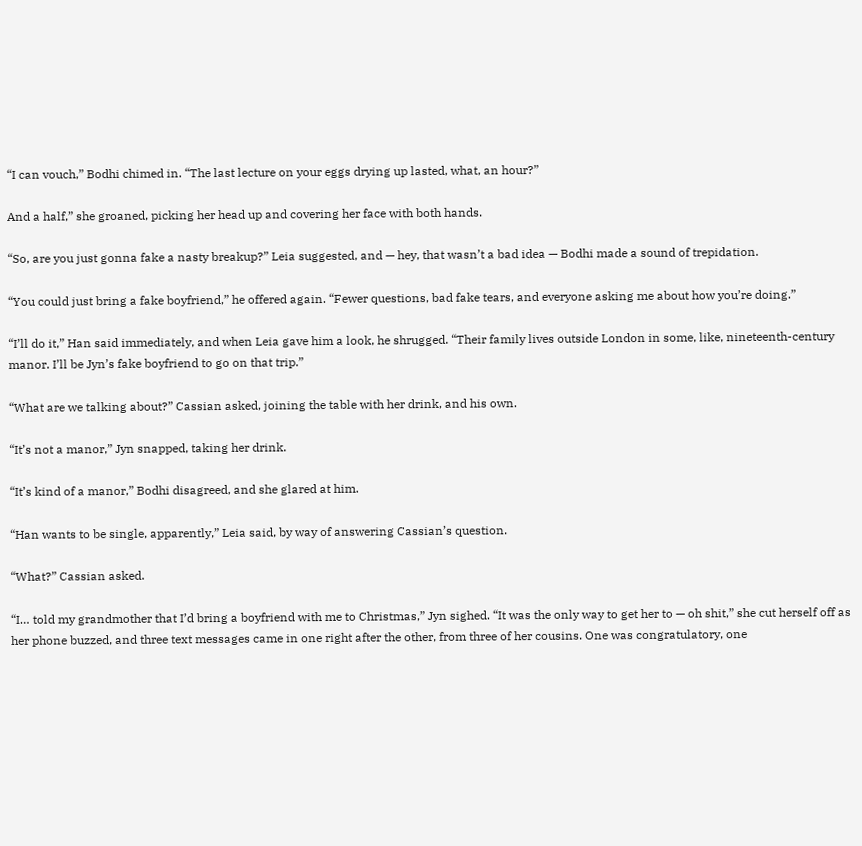“I can vouch,” Bodhi chimed in. “The last lecture on your eggs drying up lasted, what, an hour?”

And a half,” she groaned, picking her head up and covering her face with both hands.

“So, are you just gonna fake a nasty breakup?” Leia suggested, and — hey, that wasn’t a bad idea — Bodhi made a sound of trepidation.

“You could just bring a fake boyfriend,” he offered again. “Fewer questions, bad fake tears, and everyone asking me about how you’re doing.”

“I’ll do it,” Han said immediately, and when Leia gave him a look, he shrugged. “Their family lives outside London in some, like, nineteenth-century manor. I’ll be Jyn’s fake boyfriend to go on that trip.”

“What are we talking about?” Cassian asked, joining the table with her drink, and his own.

“It’s not a manor,” Jyn snapped, taking her drink.

“It’s kind of a manor,” Bodhi disagreed, and she glared at him.

“Han wants to be single, apparently,” Leia said, by way of answering Cassian’s question.

“What?” Cassian asked.

“I… told my grandmother that I’d bring a boyfriend with me to Christmas,” Jyn sighed. “It was the only way to get her to — oh shit,” she cut herself off as her phone buzzed, and three text messages came in one right after the other, from three of her cousins. One was congratulatory, one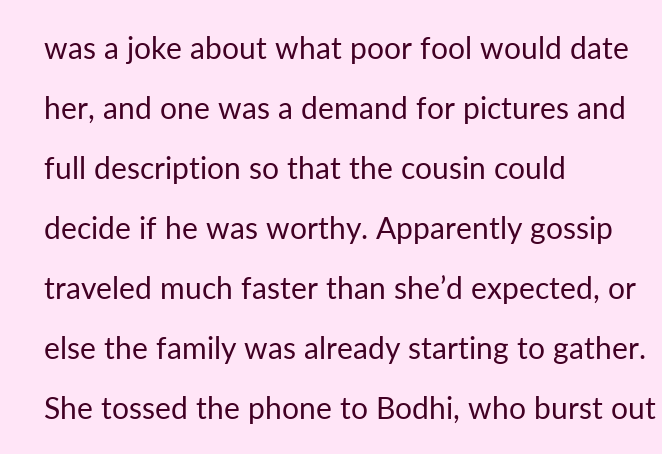was a joke about what poor fool would date her, and one was a demand for pictures and full description so that the cousin could decide if he was worthy. Apparently gossip traveled much faster than she’d expected, or else the family was already starting to gather. She tossed the phone to Bodhi, who burst out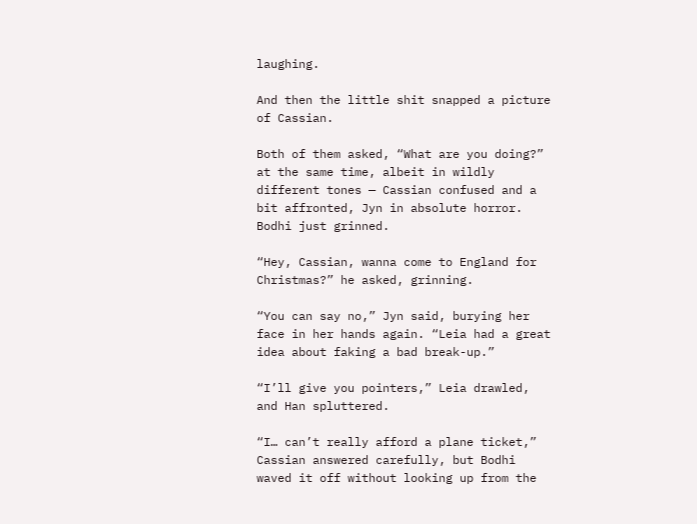laughing.

And then the little shit snapped a picture of Cassian.

Both of them asked, “What are you doing?” at the same time, albeit in wildly different tones — Cassian confused and a bit affronted, Jyn in absolute horror. Bodhi just grinned.

“Hey, Cassian, wanna come to England for Christmas?” he asked, grinning.

“You can say no,” Jyn said, burying her face in her hands again. “Leia had a great idea about faking a bad break-up.”

“I’ll give you pointers,” Leia drawled, and Han spluttered.

“I… can’t really afford a plane ticket,” Cassian answered carefully, but Bodhi waved it off without looking up from the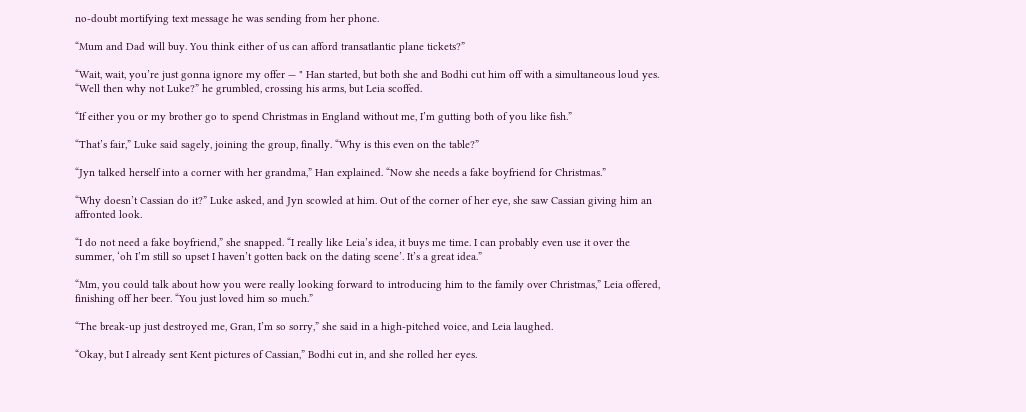no-doubt mortifying text message he was sending from her phone.

“Mum and Dad will buy. You think either of us can afford transatlantic plane tickets?”

“Wait, wait, you’re just gonna ignore my offer — " Han started, but both she and Bodhi cut him off with a simultaneous loud yes. “Well then why not Luke?” he grumbled, crossing his arms, but Leia scoffed.

“If either you or my brother go to spend Christmas in England without me, I’m gutting both of you like fish.”

“That’s fair,” Luke said sagely, joining the group, finally. “Why is this even on the table?”

“Jyn talked herself into a corner with her grandma,” Han explained. “Now she needs a fake boyfriend for Christmas.”

“Why doesn’t Cassian do it?” Luke asked, and Jyn scowled at him. Out of the corner of her eye, she saw Cassian giving him an affronted look.

“I do not need a fake boyfriend,” she snapped. “I really like Leia’s idea, it buys me time. I can probably even use it over the summer, ‘oh I’m still so upset I haven’t gotten back on the dating scene’. It’s a great idea.”

“Mm, you could talk about how you were really looking forward to introducing him to the family over Christmas,” Leia offered, finishing off her beer. “You just loved him so much.”

“The break-up just destroyed me, Gran, I’m so sorry,” she said in a high-pitched voice, and Leia laughed.

“Okay, but I already sent Kent pictures of Cassian,” Bodhi cut in, and she rolled her eyes.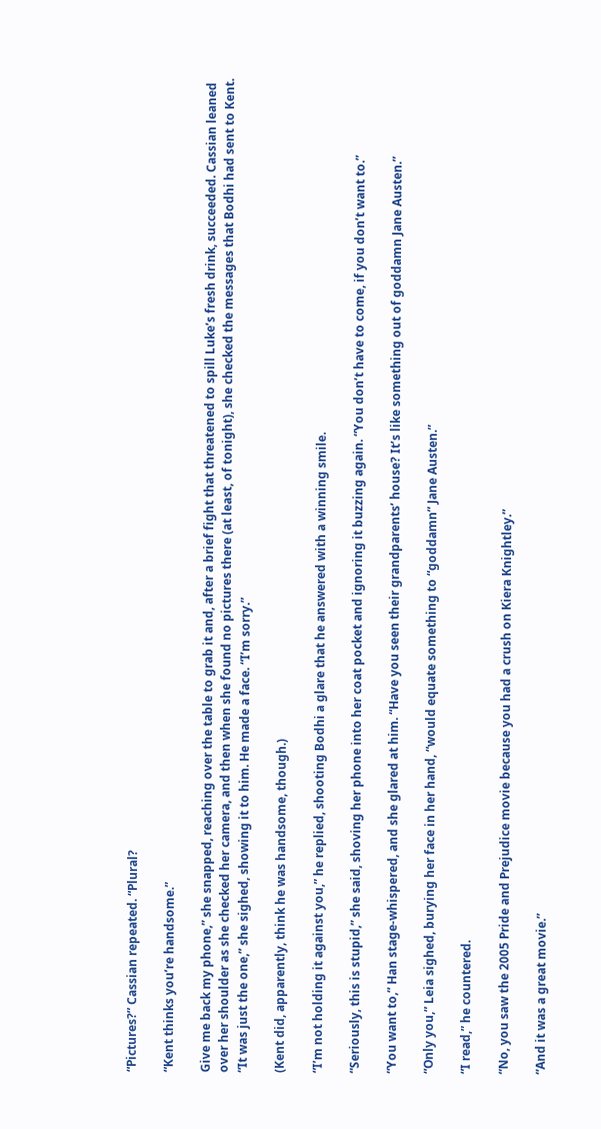“Pictures?” Cassian repeated. “Plural?

“Kent thinks you’re handsome.”

Give me back my phone,” she snapped, reaching over the table to grab it and, after a brief fight that threatened to spill Luke’s fresh drink, succeeded. Cassian leaned over her shoulder as she checked her camera, and then when she found no pictures there (at least, of tonight), she checked the messages that Bodhi had sent to Kent. “It was just the one,” she sighed, showing it to him. He made a face. “I’m sorry.”

(Kent did, apparently, think he was handsome, though.)

“I’m not holding it against you,” he replied, shooting Bodhi a glare that he answered with a winning smile.

“Seriously, this is stupid,” she said, shoving her phone into her coat pocket and ignoring it buzzing again. “You don’t have to come, if you don’t want to.”

“You want to,” Han stage-whispered, and she glared at him. “Have you seen their grandparents’ house? It’s like something out of goddamn Jane Austen.”

“Only you,” Leia sighed, burying her face in her hand, “would equate something to “goddamn” Jane Austen.”

“I read,” he countered.

“No, you saw the 2005 Pride and Prejudice movie because you had a crush on Kiera Knightley.”

“And it was a great movie.”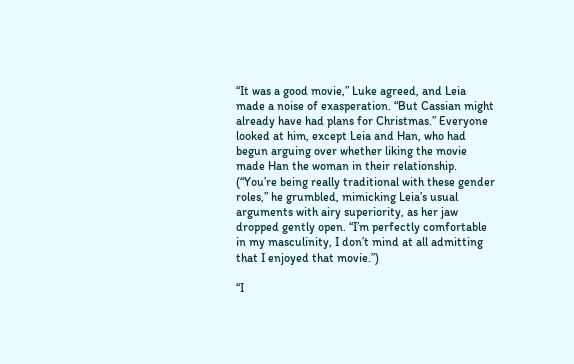“It was a good movie,” Luke agreed, and Leia made a noise of exasperation. “But Cassian might already have had plans for Christmas.” Everyone looked at him, except Leia and Han, who had begun arguing over whether liking the movie made Han the woman in their relationship. (“You’re being really traditional with these gender roles,” he grumbled, mimicking Leia’s usual arguments with airy superiority, as her jaw dropped gently open. “I’m perfectly comfortable in my masculinity, I don’t mind at all admitting that I enjoyed that movie.”)

“I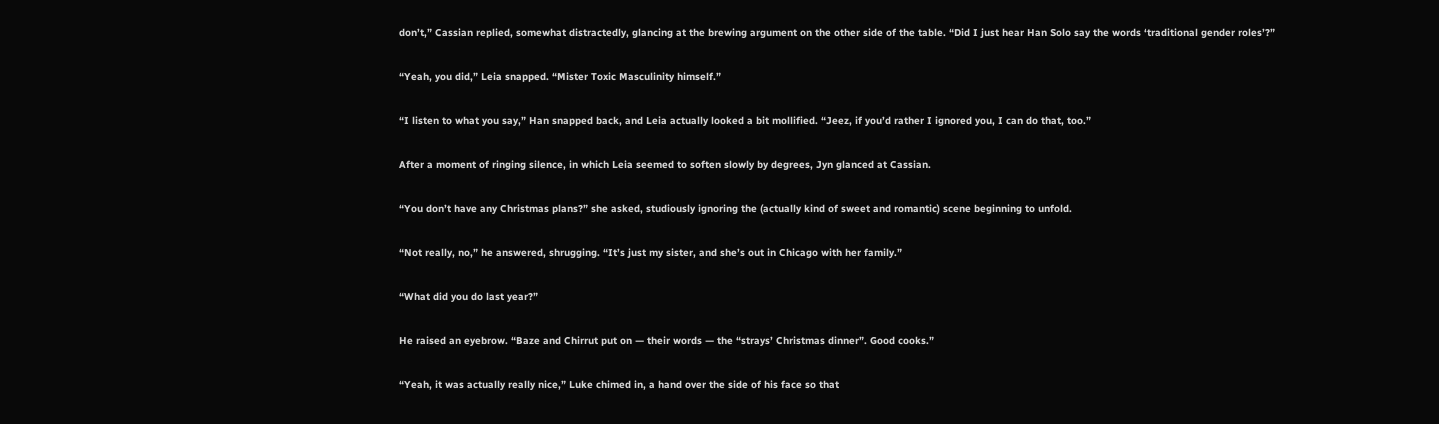don’t,” Cassian replied, somewhat distractedly, glancing at the brewing argument on the other side of the table. “Did I just hear Han Solo say the words ‘traditional gender roles’?”

“Yeah, you did,” Leia snapped. “Mister Toxic Masculinity himself.”

“I listen to what you say,” Han snapped back, and Leia actually looked a bit mollified. “Jeez, if you’d rather I ignored you, I can do that, too.”

After a moment of ringing silence, in which Leia seemed to soften slowly by degrees, Jyn glanced at Cassian.

“You don’t have any Christmas plans?” she asked, studiously ignoring the (actually kind of sweet and romantic) scene beginning to unfold.

“Not really, no,” he answered, shrugging. “It’s just my sister, and she’s out in Chicago with her family.”

“What did you do last year?”

He raised an eyebrow. “Baze and Chirrut put on — their words — the “strays’ Christmas dinner”. Good cooks.”

“Yeah, it was actually really nice,” Luke chimed in, a hand over the side of his face so that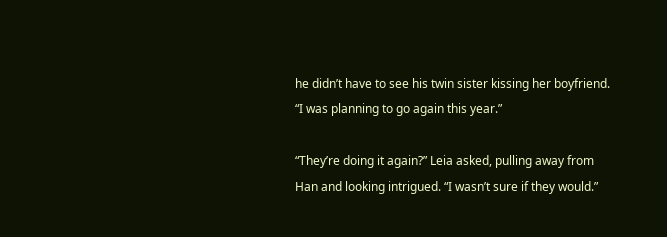he didn’t have to see his twin sister kissing her boyfriend. “I was planning to go again this year.”

“They’re doing it again?” Leia asked, pulling away from Han and looking intrigued. “I wasn’t sure if they would.”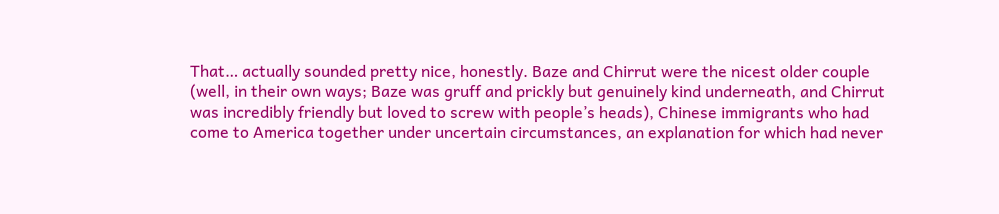That… actually sounded pretty nice, honestly. Baze and Chirrut were the nicest older couple (well, in their own ways; Baze was gruff and prickly but genuinely kind underneath, and Chirrut was incredibly friendly but loved to screw with people’s heads), Chinese immigrants who had come to America together under uncertain circumstances, an explanation for which had never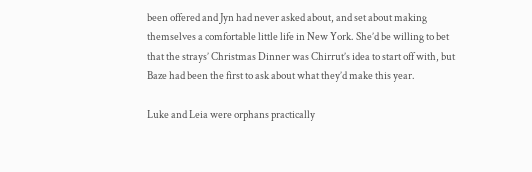been offered and Jyn had never asked about, and set about making themselves a comfortable little life in New York. She’d be willing to bet that the strays’ Christmas Dinner was Chirrut’s idea to start off with, but Baze had been the first to ask about what they’d make this year.

Luke and Leia were orphans practically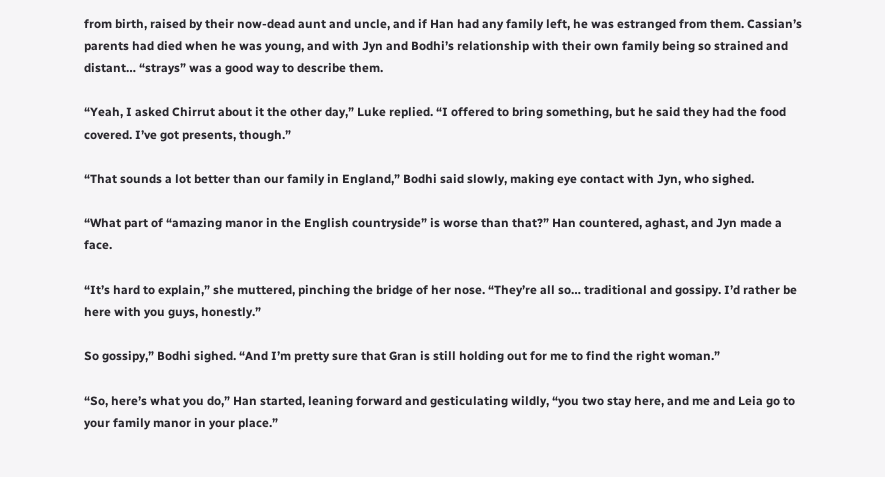from birth, raised by their now-dead aunt and uncle, and if Han had any family left, he was estranged from them. Cassian’s parents had died when he was young, and with Jyn and Bodhi’s relationship with their own family being so strained and distant… “strays” was a good way to describe them.

“Yeah, I asked Chirrut about it the other day,” Luke replied. “I offered to bring something, but he said they had the food covered. I’ve got presents, though.”

“That sounds a lot better than our family in England,” Bodhi said slowly, making eye contact with Jyn, who sighed.

“What part of “amazing manor in the English countryside” is worse than that?” Han countered, aghast, and Jyn made a face.

“It’s hard to explain,” she muttered, pinching the bridge of her nose. “They’re all so… traditional and gossipy. I’d rather be here with you guys, honestly.”

So gossipy,” Bodhi sighed. “And I’m pretty sure that Gran is still holding out for me to find the right woman.”

“So, here’s what you do,” Han started, leaning forward and gesticulating wildly, “you two stay here, and me and Leia go to your family manor in your place.”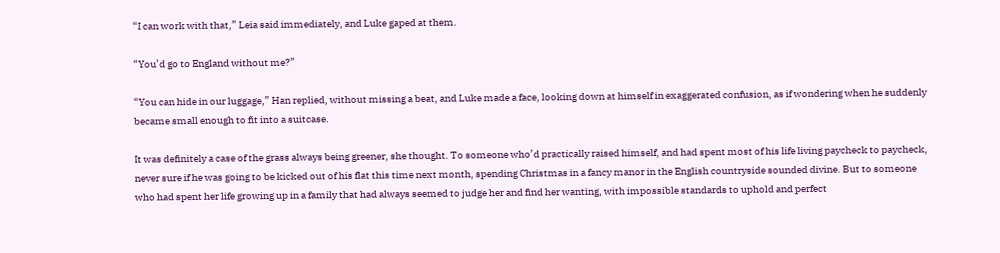“I can work with that,” Leia said immediately, and Luke gaped at them.

“You’d go to England without me?”

“You can hide in our luggage,” Han replied, without missing a beat, and Luke made a face, looking down at himself in exaggerated confusion, as if wondering when he suddenly became small enough to fit into a suitcase.

It was definitely a case of the grass always being greener, she thought. To someone who’d practically raised himself, and had spent most of his life living paycheck to paycheck, never sure if he was going to be kicked out of his flat this time next month, spending Christmas in a fancy manor in the English countryside sounded divine. But to someone who had spent her life growing up in a family that had always seemed to judge her and find her wanting, with impossible standards to uphold and perfect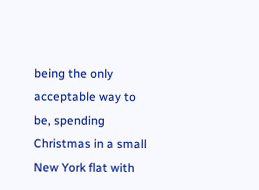being the only acceptable way to be, spending Christmas in a small New York flat with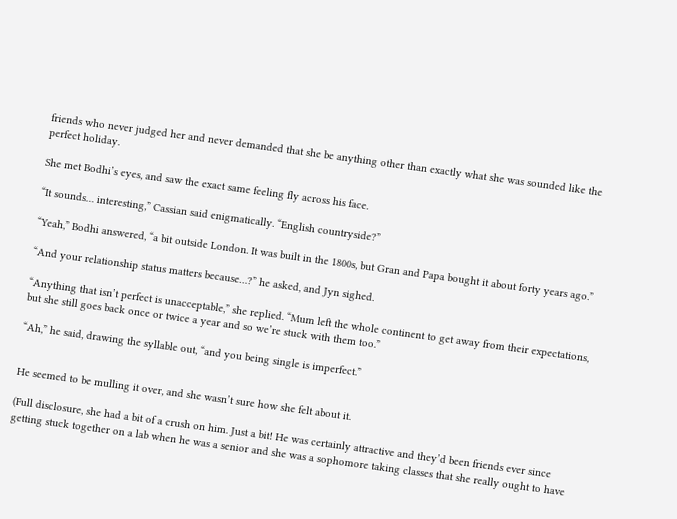friends who never judged her and never demanded that she be anything other than exactly what she was sounded like the perfect holiday.

She met Bodhi’s eyes, and saw the exact same feeling fly across his face.

“It sounds… interesting,” Cassian said enigmatically. “English countryside?”

“Yeah,” Bodhi answered, “a bit outside London. It was built in the 1800s, but Gran and Papa bought it about forty years ago.”

“And your relationship status matters because…?” he asked, and Jyn sighed.

“Anything that isn’t perfect is unacceptable,” she replied. “Mum left the whole continent to get away from their expectations, but she still goes back once or twice a year and so we’re stuck with them too.”

“Ah,” he said, drawing the syllable out, “and you being single is imperfect.”


He seemed to be mulling it over, and she wasn’t sure how she felt about it.

(Full disclosure, she had a bit of a crush on him. Just a bit! He was certainly attractive and they’d been friends ever since getting stuck together on a lab when he was a senior and she was a sophomore taking classes that she really ought to have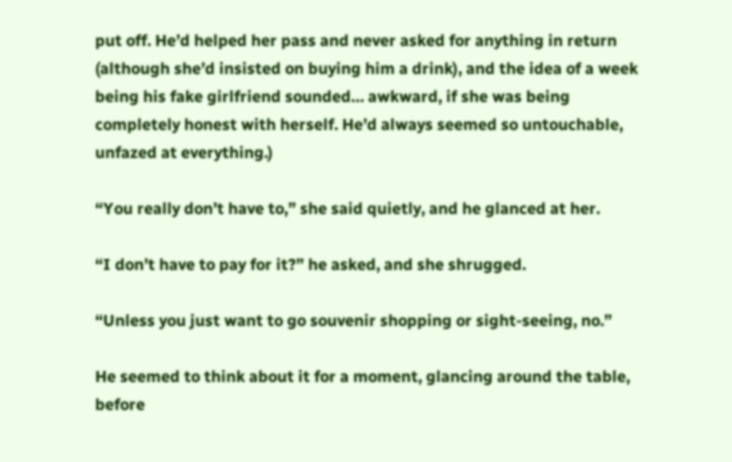put off. He’d helped her pass and never asked for anything in return (although she’d insisted on buying him a drink), and the idea of a week being his fake girlfriend sounded… awkward, if she was being completely honest with herself. He’d always seemed so untouchable, unfazed at everything.)

“You really don’t have to,” she said quietly, and he glanced at her.

“I don’t have to pay for it?” he asked, and she shrugged.

“Unless you just want to go souvenir shopping or sight-seeing, no.”

He seemed to think about it for a moment, glancing around the table, before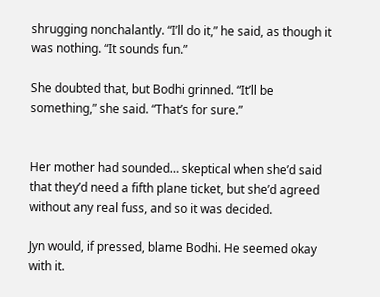shrugging nonchalantly. “I’ll do it,” he said, as though it was nothing. “It sounds fun.”

She doubted that, but Bodhi grinned. “It’ll be something,” she said. “That’s for sure.”


Her mother had sounded… skeptical when she’d said that they’d need a fifth plane ticket, but she’d agreed without any real fuss, and so it was decided.

Jyn would, if pressed, blame Bodhi. He seemed okay with it.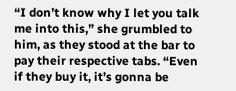“I don’t know why I let you talk me into this,” she grumbled to him, as they stood at the bar to pay their respective tabs. “Even if they buy it, it’s gonna be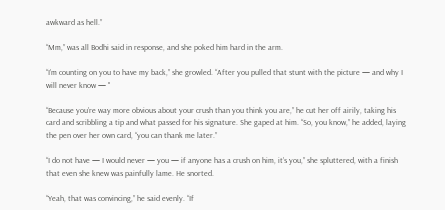awkward as hell.”

“Mm,” was all Bodhi said in response, and she poked him hard in the arm.

“I’m counting on you to have my back,” she growled. “After you pulled that stunt with the picture — and why I will never know — "

“Because you’re way more obvious about your crush than you think you are,” he cut her off airily, taking his card and scribbling a tip and what passed for his signature. She gaped at him. “So, you know,” he added, laying the pen over her own card, “you can thank me later.”

“I do not have — I would never — you — if anyone has a crush on him, it’s you,” she spluttered, with a finish that even she knew was painfully lame. He snorted.

“Yeah, that was convincing,” he said evenly. “If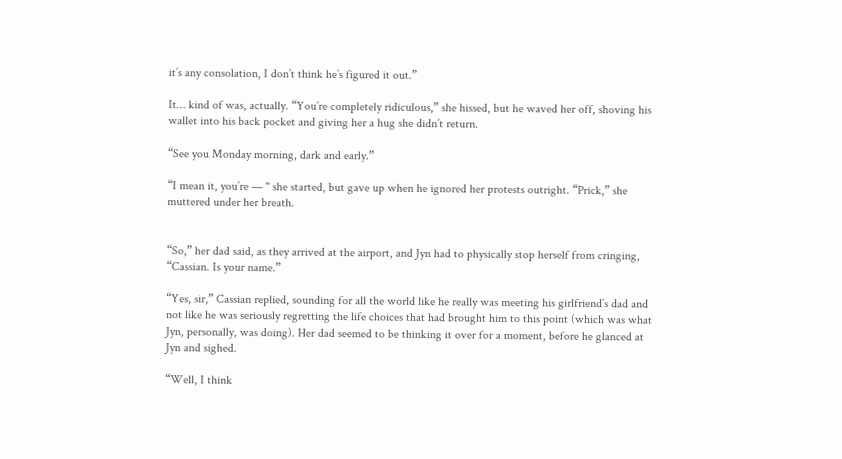it’s any consolation, I don’t think he’s figured it out.”

It… kind of was, actually. “You’re completely ridiculous,” she hissed, but he waved her off, shoving his wallet into his back pocket and giving her a hug she didn’t return.

“See you Monday morning, dark and early.”

“I mean it, you’re — " she started, but gave up when he ignored her protests outright. “Prick,” she muttered under her breath.


“So,” her dad said, as they arrived at the airport, and Jyn had to physically stop herself from cringing, “Cassian. Is your name.”

“Yes, sir,” Cassian replied, sounding for all the world like he really was meeting his girlfriend’s dad and not like he was seriously regretting the life choices that had brought him to this point (which was what Jyn, personally, was doing). Her dad seemed to be thinking it over for a moment, before he glanced at Jyn and sighed.

“Well, I think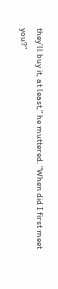they’ll buy it, at least,” he muttered. “When did I first meet you?”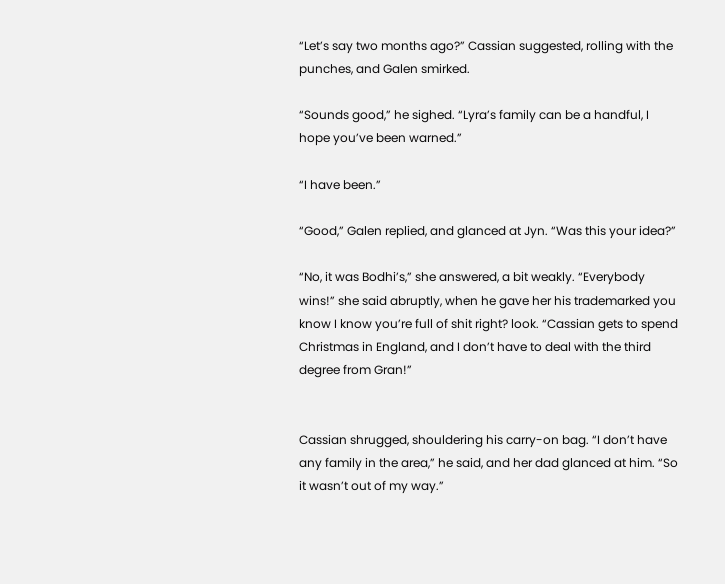“Let’s say two months ago?” Cassian suggested, rolling with the punches, and Galen smirked.

“Sounds good,” he sighed. “Lyra’s family can be a handful, I hope you’ve been warned.”

“I have been.”

“Good,” Galen replied, and glanced at Jyn. “Was this your idea?”

“No, it was Bodhi’s,” she answered, a bit weakly. “Everybody wins!” she said abruptly, when he gave her his trademarked you know I know you’re full of shit right? look. “Cassian gets to spend Christmas in England, and I don’t have to deal with the third degree from Gran!”


Cassian shrugged, shouldering his carry-on bag. “I don’t have any family in the area,” he said, and her dad glanced at him. “So it wasn’t out of my way.”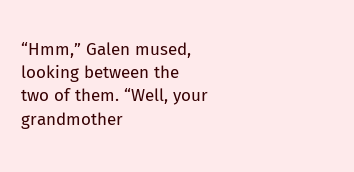“Hmm,” Galen mused, looking between the two of them. “Well, your grandmother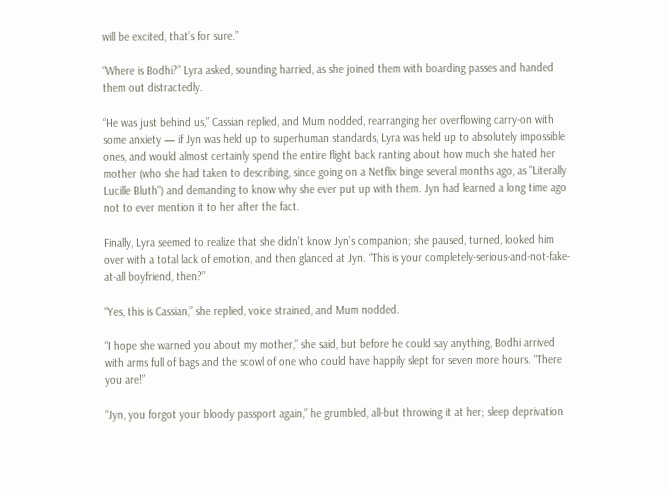will be excited, that’s for sure.”

“Where is Bodhi?” Lyra asked, sounding harried, as she joined them with boarding passes and handed them out distractedly.

“He was just behind us,” Cassian replied, and Mum nodded, rearranging her overflowing carry-on with some anxiety — if Jyn was held up to superhuman standards, Lyra was held up to absolutely impossible ones, and would almost certainly spend the entire flight back ranting about how much she hated her mother (who she had taken to describing, since going on a Netflix binge several months ago, as "Literally Lucille Bluth") and demanding to know why she ever put up with them. Jyn had learned a long time ago not to ever mention it to her after the fact.

Finally, Lyra seemed to realize that she didn’t know Jyn’s companion; she paused, turned, looked him over with a total lack of emotion, and then glanced at Jyn. “This is your completely-serious-and-not-fake-at-all boyfriend, then?”

“Yes, this is Cassian,” she replied, voice strained, and Mum nodded.

“I hope she warned you about my mother,” she said, but before he could say anything, Bodhi arrived with arms full of bags and the scowl of one who could have happily slept for seven more hours. “There you are!”

“Jyn, you forgot your bloody passport again,” he grumbled, all-but throwing it at her; sleep deprivation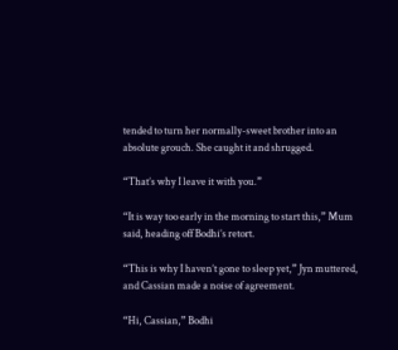tended to turn her normally-sweet brother into an absolute grouch. She caught it and shrugged.

“That’s why I leave it with you.”

“It is way too early in the morning to start this,” Mum said, heading off Bodhi’s retort.

“This is why I haven’t gone to sleep yet,” Jyn muttered, and Cassian made a noise of agreement.

“Hi, Cassian,” Bodhi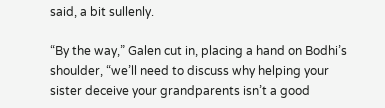said, a bit sullenly.

“By the way,” Galen cut in, placing a hand on Bodhi’s shoulder, “we’ll need to discuss why helping your sister deceive your grandparents isn’t a good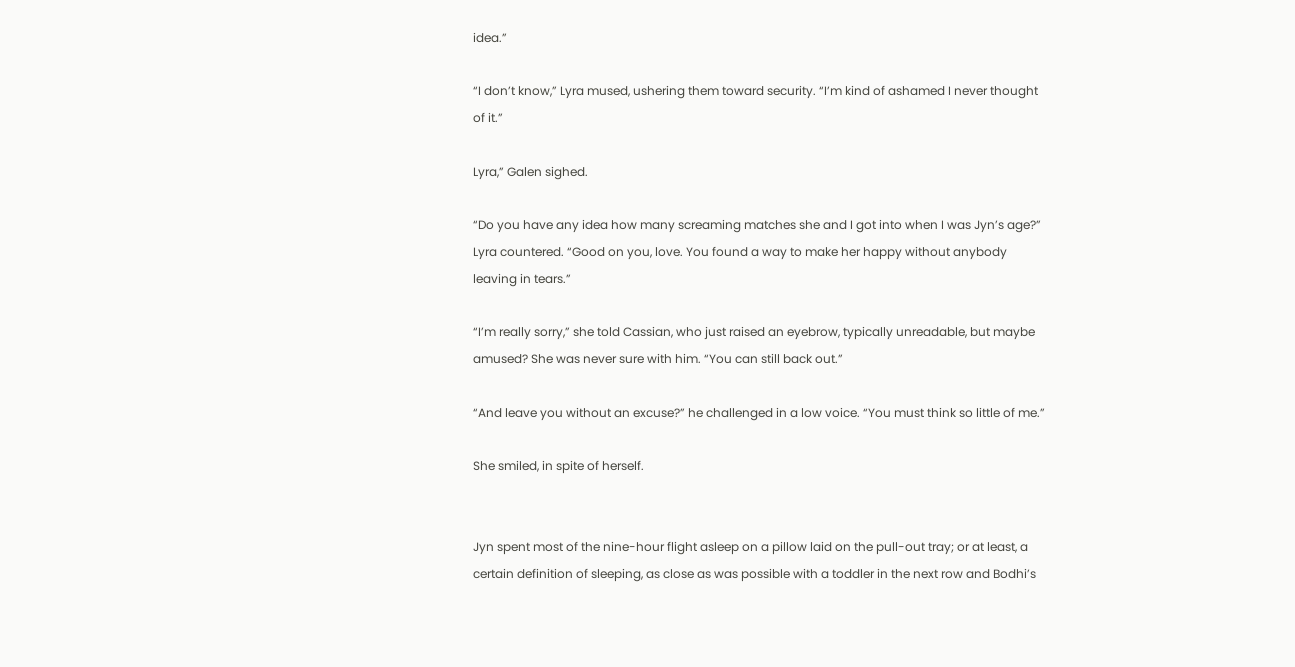idea.”

“I don’t know,” Lyra mused, ushering them toward security. “I’m kind of ashamed I never thought of it.”

Lyra,” Galen sighed.

“Do you have any idea how many screaming matches she and I got into when I was Jyn’s age?” Lyra countered. “Good on you, love. You found a way to make her happy without anybody leaving in tears.”

“I’m really sorry,” she told Cassian, who just raised an eyebrow, typically unreadable, but maybe amused? She was never sure with him. “You can still back out.”

“And leave you without an excuse?” he challenged in a low voice. “You must think so little of me.”

She smiled, in spite of herself.


Jyn spent most of the nine-hour flight asleep on a pillow laid on the pull-out tray; or at least, a certain definition of sleeping, as close as was possible with a toddler in the next row and Bodhi’s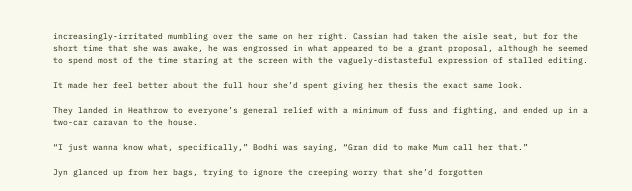increasingly-irritated mumbling over the same on her right. Cassian had taken the aisle seat, but for the short time that she was awake, he was engrossed in what appeared to be a grant proposal, although he seemed to spend most of the time staring at the screen with the vaguely-distasteful expression of stalled editing.

It made her feel better about the full hour she’d spent giving her thesis the exact same look.

They landed in Heathrow to everyone’s general relief with a minimum of fuss and fighting, and ended up in a two-car caravan to the house.

“I just wanna know what, specifically,” Bodhi was saying, “Gran did to make Mum call her that.”

Jyn glanced up from her bags, trying to ignore the creeping worry that she’d forgotten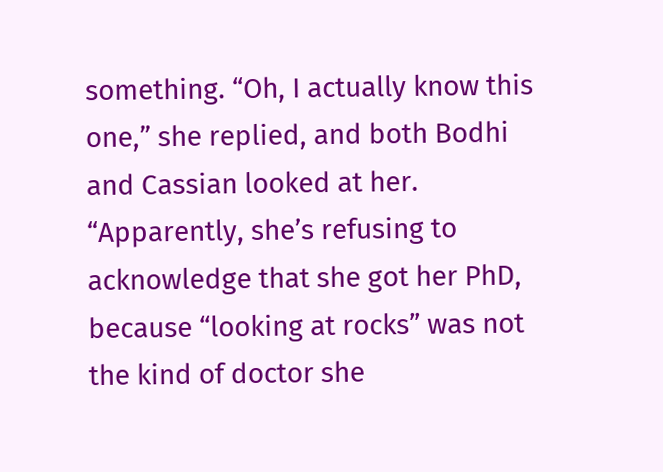something. “Oh, I actually know this one,” she replied, and both Bodhi and Cassian looked at her. “Apparently, she’s refusing to acknowledge that she got her PhD, because “looking at rocks” was not the kind of doctor she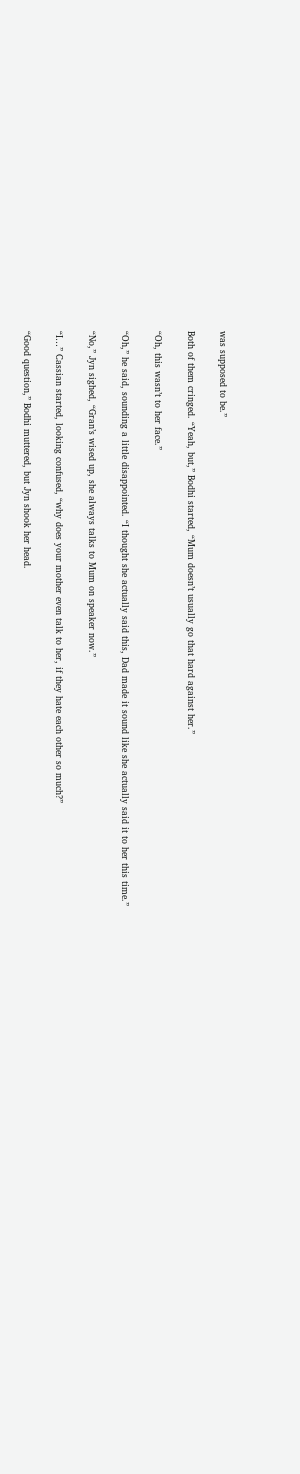was supposed to be.”

Both of them cringed. “Yeah, but,” Bodhi started, “Mum doesn’t usually go that hard against her.”

“Oh, this wasn’t to her face.”

“Oh,” he said, sounding a little disappointed. “I thought she actually said this, Dad made it sound like she actually said it to her this time.”

“No,” Jyn sighed, “Gran’s wised up, she always talks to Mum on speaker now.”

“I…” Cassian started, looking confused, “why does your mother even talk to her, if they hate each other so much?”

“Good question,” Bodhi muttered, but Jyn shook her head.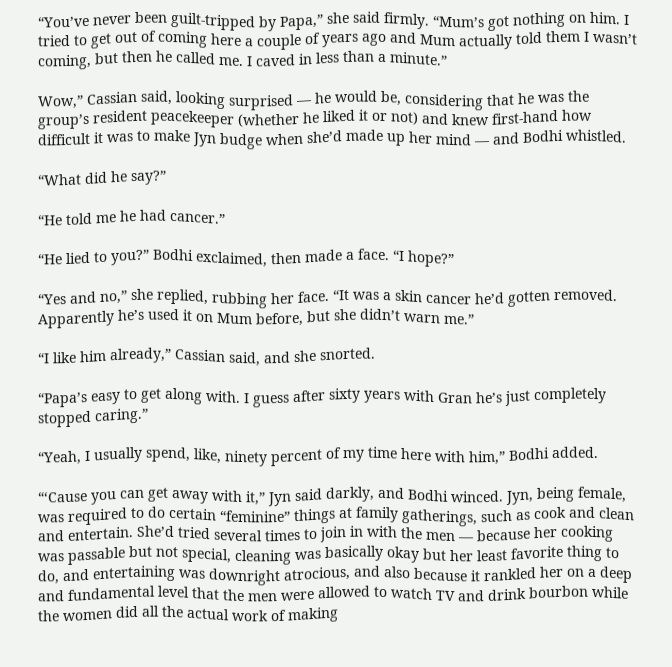“You’ve never been guilt-tripped by Papa,” she said firmly. “Mum’s got nothing on him. I tried to get out of coming here a couple of years ago and Mum actually told them I wasn’t coming, but then he called me. I caved in less than a minute.”

Wow,” Cassian said, looking surprised — he would be, considering that he was the group’s resident peacekeeper (whether he liked it or not) and knew first-hand how difficult it was to make Jyn budge when she’d made up her mind — and Bodhi whistled.

“What did he say?”

“He told me he had cancer.”

“He lied to you?” Bodhi exclaimed, then made a face. “I hope?”

“Yes and no,” she replied, rubbing her face. “It was a skin cancer he’d gotten removed. Apparently he’s used it on Mum before, but she didn’t warn me.”

“I like him already,” Cassian said, and she snorted.

“Papa’s easy to get along with. I guess after sixty years with Gran he’s just completely stopped caring.”

“Yeah, I usually spend, like, ninety percent of my time here with him,” Bodhi added.

“‘Cause you can get away with it,” Jyn said darkly, and Bodhi winced. Jyn, being female, was required to do certain “feminine” things at family gatherings, such as cook and clean and entertain. She’d tried several times to join in with the men — because her cooking was passable but not special, cleaning was basically okay but her least favorite thing to do, and entertaining was downright atrocious, and also because it rankled her on a deep and fundamental level that the men were allowed to watch TV and drink bourbon while the women did all the actual work of making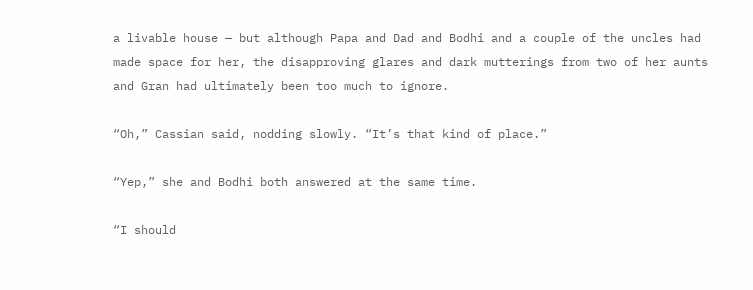a livable house — but although Papa and Dad and Bodhi and a couple of the uncles had made space for her, the disapproving glares and dark mutterings from two of her aunts and Gran had ultimately been too much to ignore.

“Oh,” Cassian said, nodding slowly. “It’s that kind of place.”

“Yep,” she and Bodhi both answered at the same time.

“I should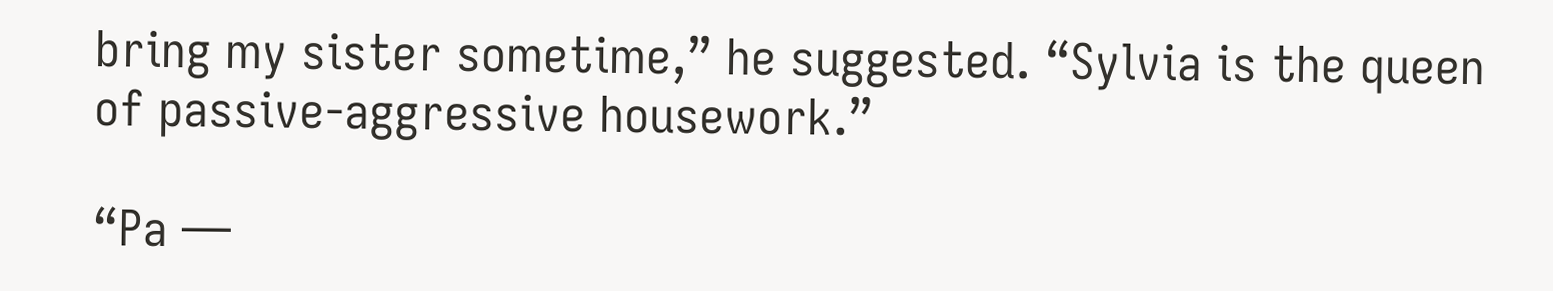bring my sister sometime,” he suggested. “Sylvia is the queen of passive-aggressive housework.”

“Pa —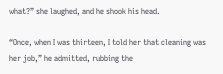what?” she laughed, and he shook his head.

“Once, when I was thirteen, I told her that cleaning was her job,” he admitted, rubbing the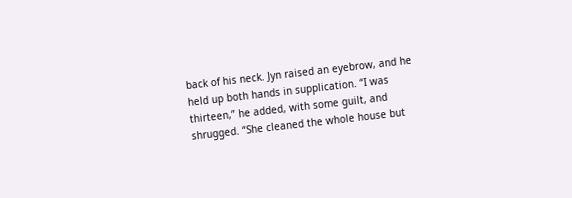back of his neck. Jyn raised an eyebrow, and he held up both hands in supplication. “I was thirteen,” he added, with some guilt, and shrugged. “She cleaned the whole house but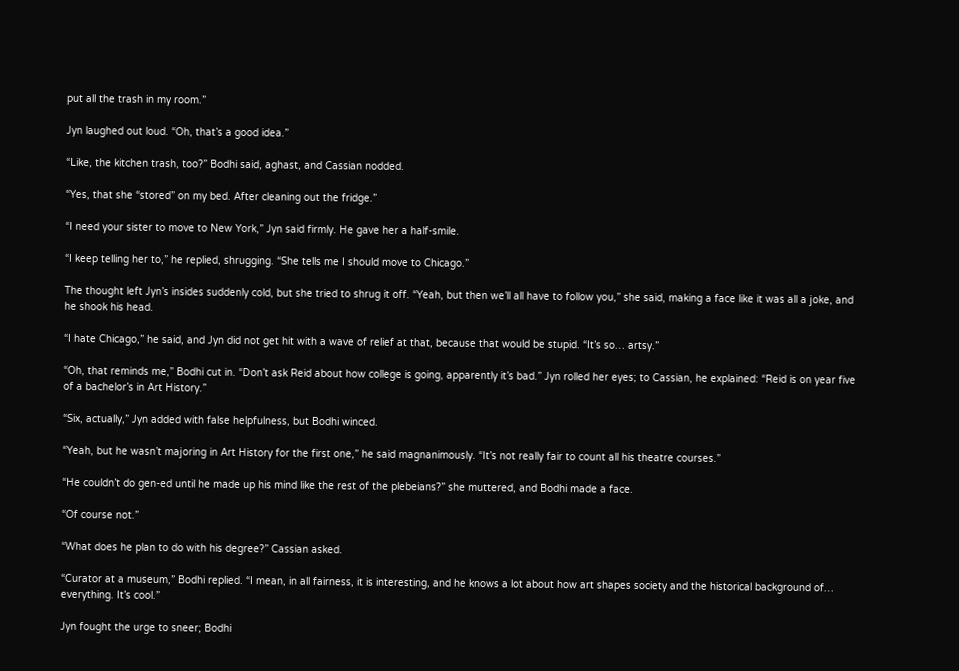put all the trash in my room.”

Jyn laughed out loud. “Oh, that’s a good idea.”

“Like, the kitchen trash, too?” Bodhi said, aghast, and Cassian nodded.

“Yes, that she “stored” on my bed. After cleaning out the fridge.”

“I need your sister to move to New York,” Jyn said firmly. He gave her a half-smile.

“I keep telling her to,” he replied, shrugging. “She tells me I should move to Chicago.”

The thought left Jyn’s insides suddenly cold, but she tried to shrug it off. “Yeah, but then we’ll all have to follow you,” she said, making a face like it was all a joke, and he shook his head.

“I hate Chicago,” he said, and Jyn did not get hit with a wave of relief at that, because that would be stupid. “It’s so… artsy.”

“Oh, that reminds me,” Bodhi cut in. “Don’t ask Reid about how college is going, apparently it’s bad.” Jyn rolled her eyes; to Cassian, he explained: “Reid is on year five of a bachelor’s in Art History.”

“Six, actually,” Jyn added with false helpfulness, but Bodhi winced.

“Yeah, but he wasn’t majoring in Art History for the first one,” he said magnanimously. “It’s not really fair to count all his theatre courses.”

“He couldn’t do gen-ed until he made up his mind like the rest of the plebeians?” she muttered, and Bodhi made a face.

“Of course not.”

“What does he plan to do with his degree?” Cassian asked.

“Curator at a museum,” Bodhi replied. “I mean, in all fairness, it is interesting, and he knows a lot about how art shapes society and the historical background of… everything. It’s cool.”

Jyn fought the urge to sneer; Bodhi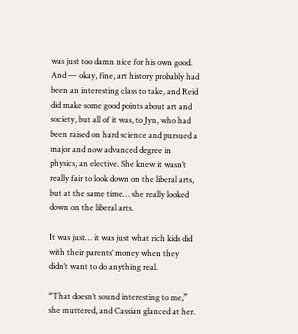was just too damn nice for his own good. And — okay, fine, art history probably had been an interesting class to take, and Reid did make some good points about art and society, but all of it was, to Jyn, who had been raised on hard science and pursued a major and now advanced degree in physics, an elective. She knew it wasn’t really fair to look down on the liberal arts, but at the same time… she really looked down on the liberal arts.

It was just… it was just what rich kids did with their parents’ money when they didn’t want to do anything real.

“That doesn’t sound interesting to me,” she muttered, and Cassian glanced at her.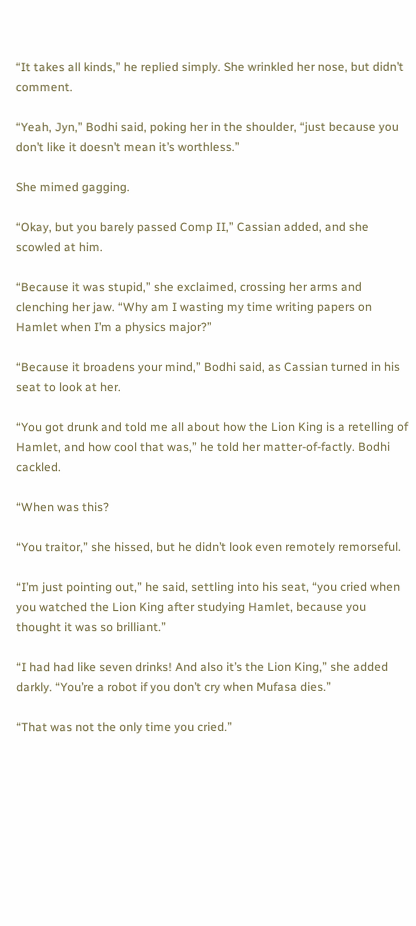“It takes all kinds,” he replied simply. She wrinkled her nose, but didn’t comment.

“Yeah, Jyn,” Bodhi said, poking her in the shoulder, “just because you don’t like it doesn’t mean it’s worthless.”

She mimed gagging.

“Okay, but you barely passed Comp II,” Cassian added, and she scowled at him.

“Because it was stupid,” she exclaimed, crossing her arms and clenching her jaw. “Why am I wasting my time writing papers on Hamlet when I’m a physics major?”

“Because it broadens your mind,” Bodhi said, as Cassian turned in his seat to look at her.

“You got drunk and told me all about how the Lion King is a retelling of Hamlet, and how cool that was,” he told her matter-of-factly. Bodhi cackled.

“When was this?

“You traitor,” she hissed, but he didn’t look even remotely remorseful.

“I’m just pointing out,” he said, settling into his seat, “you cried when you watched the Lion King after studying Hamlet, because you thought it was so brilliant.”

“I had had like seven drinks! And also it’s the Lion King,” she added darkly. “You’re a robot if you don’t cry when Mufasa dies.”

“That was not the only time you cried.”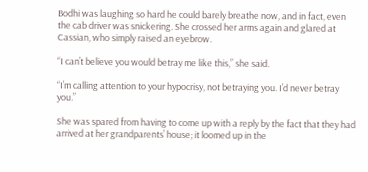Bodhi was laughing so hard he could barely breathe now, and in fact, even the cab driver was snickering. She crossed her arms again and glared at Cassian, who simply raised an eyebrow.

“I can’t believe you would betray me like this,” she said.

“I’m calling attention to your hypocrisy, not betraying you. I’d never betray you.”

She was spared from having to come up with a reply by the fact that they had arrived at her grandparents’ house; it loomed up in the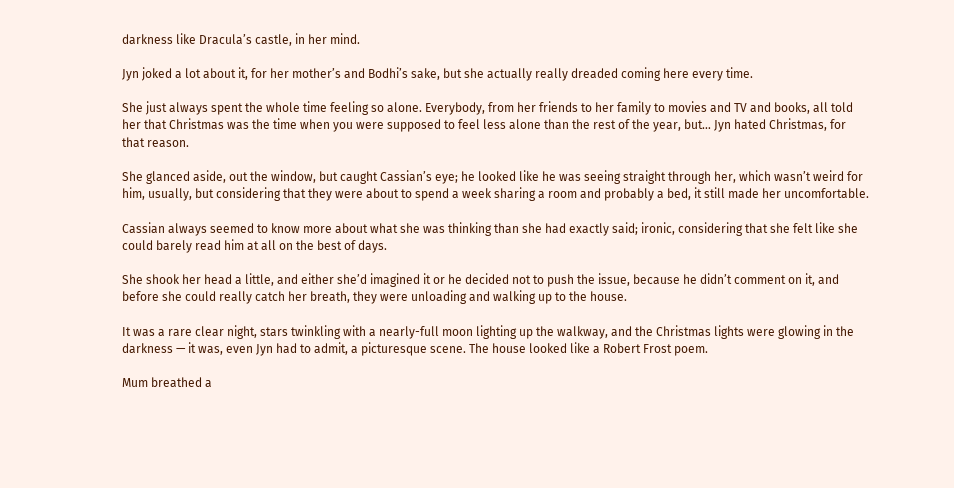darkness like Dracula’s castle, in her mind.

Jyn joked a lot about it, for her mother’s and Bodhi’s sake, but she actually really dreaded coming here every time.

She just always spent the whole time feeling so alone. Everybody, from her friends to her family to movies and TV and books, all told her that Christmas was the time when you were supposed to feel less alone than the rest of the year, but… Jyn hated Christmas, for that reason.

She glanced aside, out the window, but caught Cassian’s eye; he looked like he was seeing straight through her, which wasn’t weird for him, usually, but considering that they were about to spend a week sharing a room and probably a bed, it still made her uncomfortable.

Cassian always seemed to know more about what she was thinking than she had exactly said; ironic, considering that she felt like she could barely read him at all on the best of days.

She shook her head a little, and either she’d imagined it or he decided not to push the issue, because he didn’t comment on it, and before she could really catch her breath, they were unloading and walking up to the house.

It was a rare clear night, stars twinkling with a nearly-full moon lighting up the walkway, and the Christmas lights were glowing in the darkness — it was, even Jyn had to admit, a picturesque scene. The house looked like a Robert Frost poem.

Mum breathed a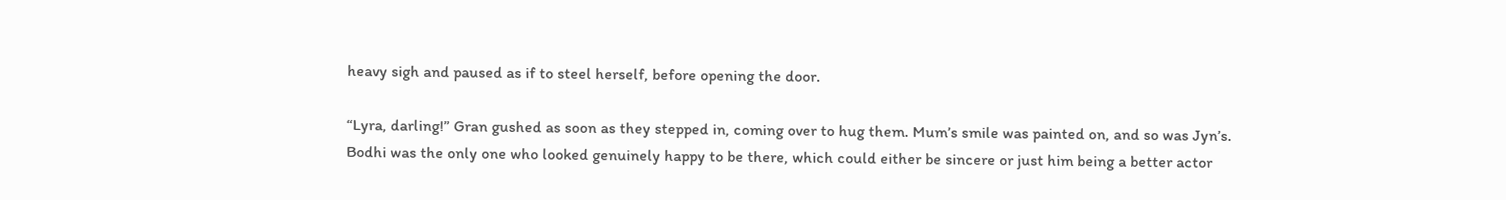heavy sigh and paused as if to steel herself, before opening the door.

“Lyra, darling!” Gran gushed as soon as they stepped in, coming over to hug them. Mum’s smile was painted on, and so was Jyn’s. Bodhi was the only one who looked genuinely happy to be there, which could either be sincere or just him being a better actor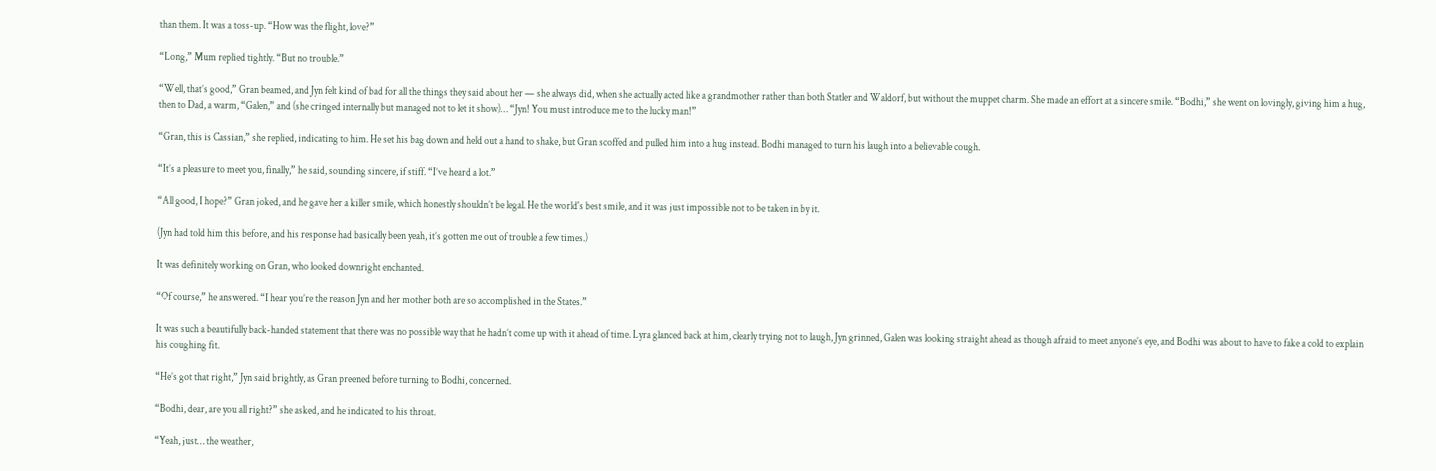than them. It was a toss-up. “How was the flight, love?”

“Long,” Mum replied tightly. “But no trouble.”

“Well, that’s good,” Gran beamed, and Jyn felt kind of bad for all the things they said about her — she always did, when she actually acted like a grandmother rather than both Statler and Waldorf, but without the muppet charm. She made an effort at a sincere smile. “Bodhi,” she went on lovingly, giving him a hug, then to Dad, a warm, “Galen,” and (she cringed internally but managed not to let it show)… “Jyn! You must introduce me to the lucky man!”

“Gran, this is Cassian,” she replied, indicating to him. He set his bag down and held out a hand to shake, but Gran scoffed and pulled him into a hug instead. Bodhi managed to turn his laugh into a believable cough.

“It’s a pleasure to meet you, finally,” he said, sounding sincere, if stiff. “I’ve heard a lot.”

“All good, I hope?” Gran joked, and he gave her a killer smile, which honestly shouldn’t be legal. He the world's best smile, and it was just impossible not to be taken in by it.

(Jyn had told him this before, and his response had basically been yeah, it’s gotten me out of trouble a few times.)

It was definitely working on Gran, who looked downright enchanted.

“Of course,” he answered. “I hear you’re the reason Jyn and her mother both are so accomplished in the States.”

It was such a beautifully back-handed statement that there was no possible way that he hadn’t come up with it ahead of time. Lyra glanced back at him, clearly trying not to laugh, Jyn grinned, Galen was looking straight ahead as though afraid to meet anyone’s eye, and Bodhi was about to have to fake a cold to explain his coughing fit.

“He’s got that right,” Jyn said brightly, as Gran preened before turning to Bodhi, concerned.

“Bodhi, dear, are you all right?” she asked, and he indicated to his throat.

“Yeah, just… the weather,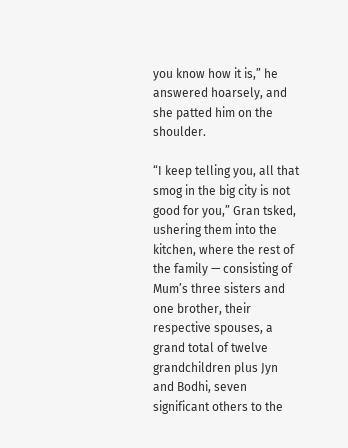you know how it is,” he answered hoarsely, and she patted him on the shoulder.

“I keep telling you, all that smog in the big city is not good for you,” Gran tsked, ushering them into the kitchen, where the rest of the family — consisting of Mum’s three sisters and one brother, their respective spouses, a grand total of twelve grandchildren plus Jyn and Bodhi, seven significant others to the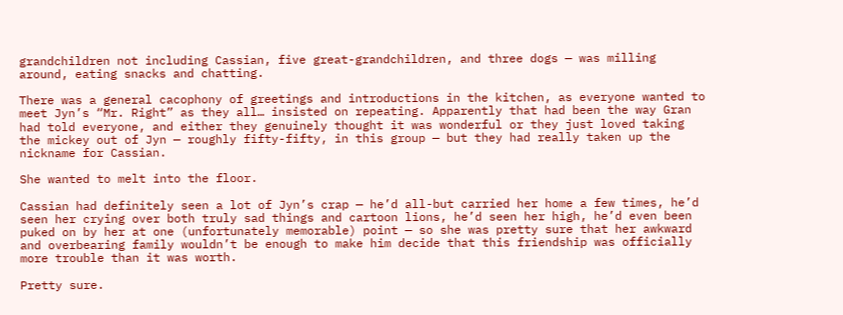grandchildren not including Cassian, five great-grandchildren, and three dogs — was milling around, eating snacks and chatting.

There was a general cacophony of greetings and introductions in the kitchen, as everyone wanted to meet Jyn’s “Mr. Right” as they all… insisted on repeating. Apparently that had been the way Gran had told everyone, and either they genuinely thought it was wonderful or they just loved taking the mickey out of Jyn — roughly fifty-fifty, in this group — but they had really taken up the nickname for Cassian.

She wanted to melt into the floor.

Cassian had definitely seen a lot of Jyn’s crap — he’d all-but carried her home a few times, he’d seen her crying over both truly sad things and cartoon lions, he’d seen her high, he’d even been puked on by her at one (unfortunately memorable) point — so she was pretty sure that her awkward and overbearing family wouldn’t be enough to make him decide that this friendship was officially more trouble than it was worth.

Pretty sure.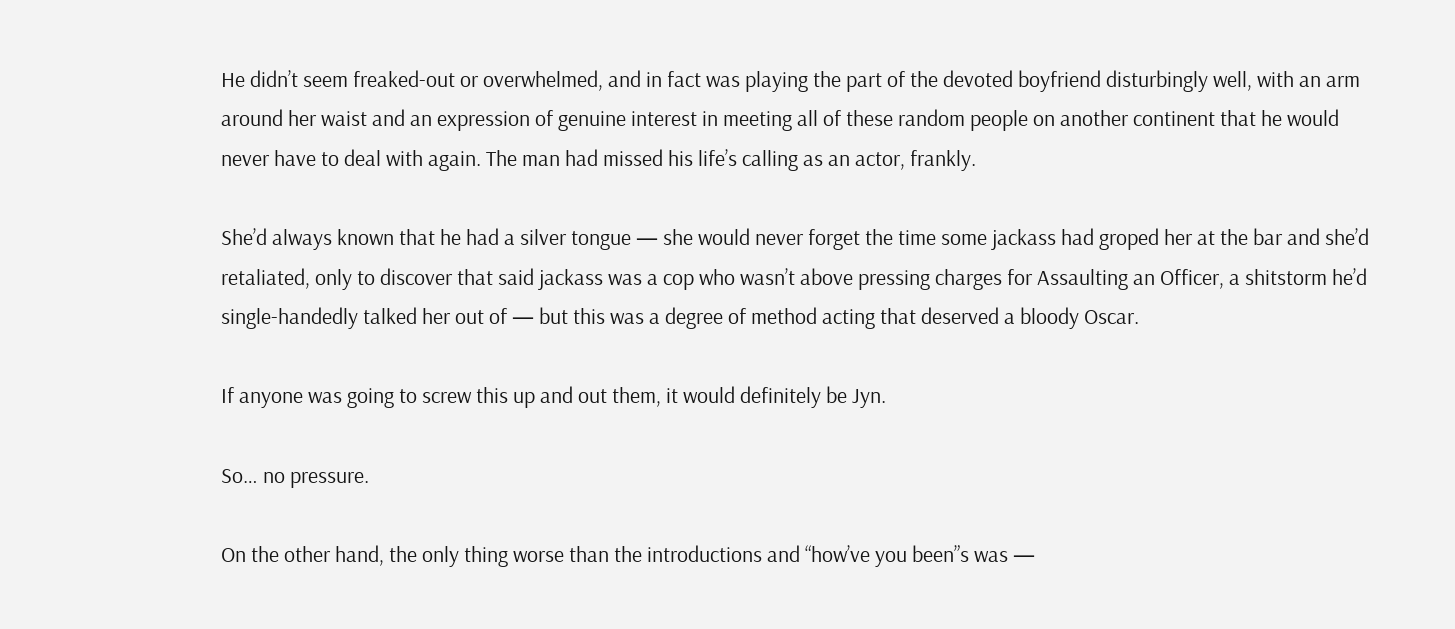He didn’t seem freaked-out or overwhelmed, and in fact was playing the part of the devoted boyfriend disturbingly well, with an arm around her waist and an expression of genuine interest in meeting all of these random people on another continent that he would never have to deal with again. The man had missed his life’s calling as an actor, frankly.

She’d always known that he had a silver tongue — she would never forget the time some jackass had groped her at the bar and she’d retaliated, only to discover that said jackass was a cop who wasn’t above pressing charges for Assaulting an Officer, a shitstorm he’d single-handedly talked her out of — but this was a degree of method acting that deserved a bloody Oscar.

If anyone was going to screw this up and out them, it would definitely be Jyn.

So… no pressure.

On the other hand, the only thing worse than the introductions and “how’ve you been”s was —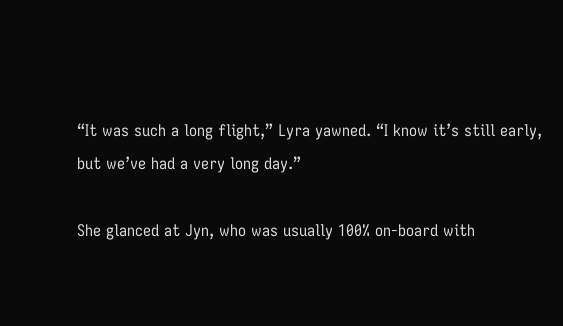“It was such a long flight,” Lyra yawned. “I know it’s still early, but we’ve had a very long day.”

She glanced at Jyn, who was usually 100% on-board with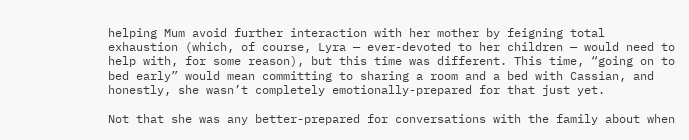helping Mum avoid further interaction with her mother by feigning total exhaustion (which, of course, Lyra — ever-devoted to her children — would need to help with, for some reason), but this time was different. This time, “going on to bed early” would mean committing to sharing a room and a bed with Cassian, and honestly, she wasn’t completely emotionally-prepared for that just yet.

Not that she was any better-prepared for conversations with the family about when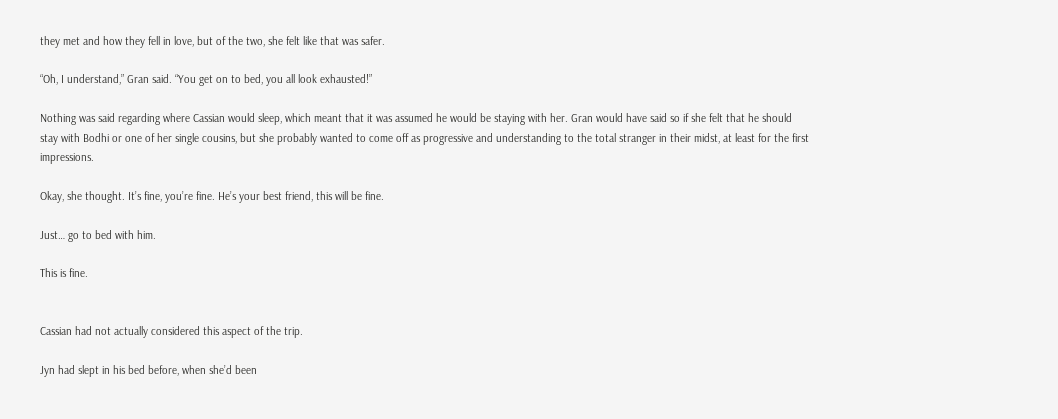they met and how they fell in love, but of the two, she felt like that was safer.

“Oh, I understand,” Gran said. “You get on to bed, you all look exhausted!”

Nothing was said regarding where Cassian would sleep, which meant that it was assumed he would be staying with her. Gran would have said so if she felt that he should stay with Bodhi or one of her single cousins, but she probably wanted to come off as progressive and understanding to the total stranger in their midst, at least for the first impressions.

Okay, she thought. It’s fine, you’re fine. He’s your best friend, this will be fine.

Just… go to bed with him.

This is fine.


Cassian had not actually considered this aspect of the trip.

Jyn had slept in his bed before, when she’d been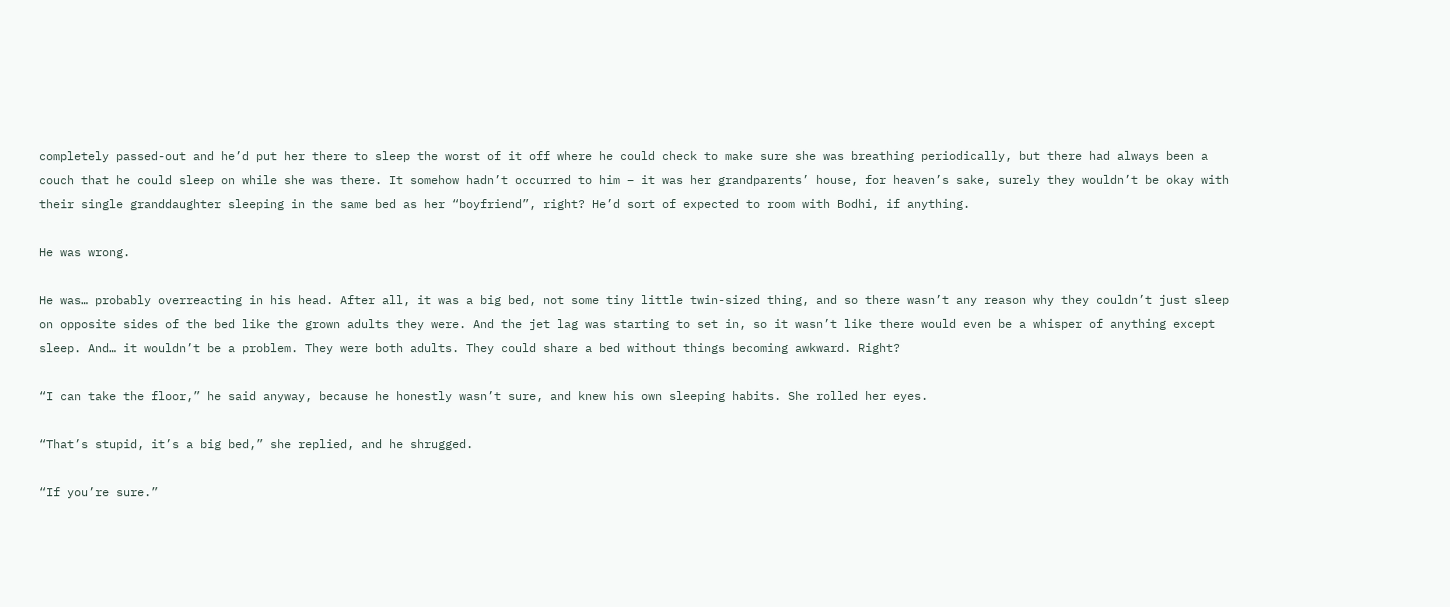completely passed-out and he’d put her there to sleep the worst of it off where he could check to make sure she was breathing periodically, but there had always been a couch that he could sleep on while she was there. It somehow hadn’t occurred to him – it was her grandparents’ house, for heaven’s sake, surely they wouldn’t be okay with their single granddaughter sleeping in the same bed as her “boyfriend”, right? He’d sort of expected to room with Bodhi, if anything.

He was wrong.

He was… probably overreacting in his head. After all, it was a big bed, not some tiny little twin-sized thing, and so there wasn’t any reason why they couldn’t just sleep on opposite sides of the bed like the grown adults they were. And the jet lag was starting to set in, so it wasn’t like there would even be a whisper of anything except sleep. And… it wouldn’t be a problem. They were both adults. They could share a bed without things becoming awkward. Right?

“I can take the floor,” he said anyway, because he honestly wasn’t sure, and knew his own sleeping habits. She rolled her eyes.

“That’s stupid, it’s a big bed,” she replied, and he shrugged.

“If you’re sure.”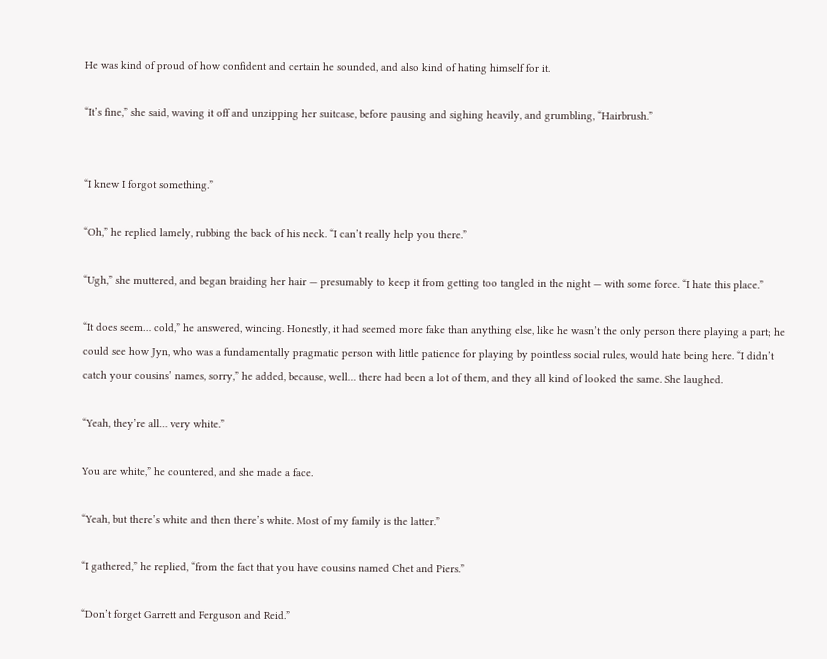He was kind of proud of how confident and certain he sounded, and also kind of hating himself for it.

“It’s fine,” she said, waving it off and unzipping her suitcase, before pausing and sighing heavily, and grumbling, “Hairbrush.”


“I knew I forgot something.”

“Oh,” he replied lamely, rubbing the back of his neck. “I can’t really help you there.”

“Ugh,” she muttered, and began braiding her hair — presumably to keep it from getting too tangled in the night — with some force. “I hate this place.”

“It does seem… cold,” he answered, wincing. Honestly, it had seemed more fake than anything else, like he wasn’t the only person there playing a part; he could see how Jyn, who was a fundamentally pragmatic person with little patience for playing by pointless social rules, would hate being here. “I didn’t catch your cousins’ names, sorry,” he added, because, well… there had been a lot of them, and they all kind of looked the same. She laughed.

“Yeah, they’re all… very white.”

You are white,” he countered, and she made a face.

“Yeah, but there’s white and then there’s white. Most of my family is the latter.”

“I gathered,” he replied, “from the fact that you have cousins named Chet and Piers.”

“Don’t forget Garrett and Ferguson and Reid.”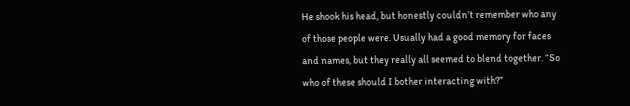He shook his head, but honestly couldn’t remember who any of those people were. Usually had a good memory for faces and names, but they really all seemed to blend together. “So who of these should I bother interacting with?”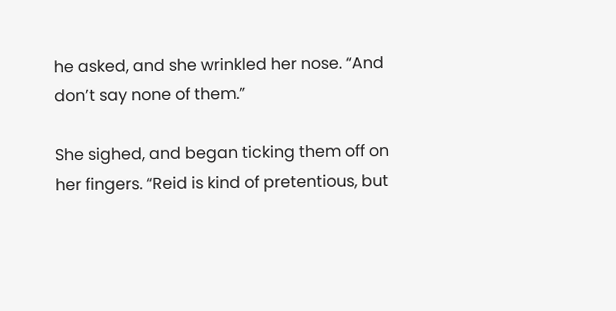he asked, and she wrinkled her nose. “And don’t say none of them.”

She sighed, and began ticking them off on her fingers. “Reid is kind of pretentious, but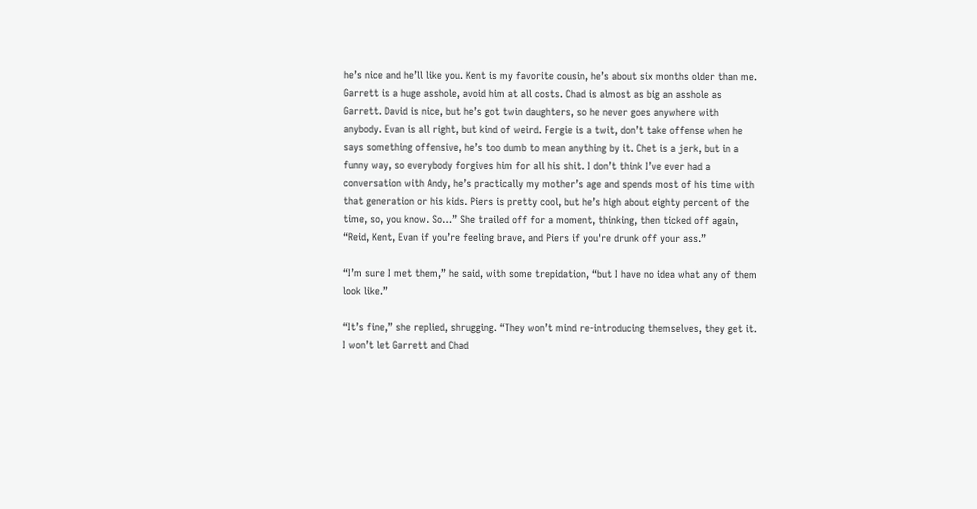he’s nice and he’ll like you. Kent is my favorite cousin, he’s about six months older than me. Garrett is a huge asshole, avoid him at all costs. Chad is almost as big an asshole as Garrett. David is nice, but he’s got twin daughters, so he never goes anywhere with anybody. Evan is all right, but kind of weird. Fergie is a twit, don’t take offense when he says something offensive, he’s too dumb to mean anything by it. Chet is a jerk, but in a funny way, so everybody forgives him for all his shit. I don’t think I’ve ever had a conversation with Andy, he’s practically my mother’s age and spends most of his time with that generation or his kids. Piers is pretty cool, but he’s high about eighty percent of the time, so, you know. So…” She trailed off for a moment, thinking, then ticked off again, “Reid, Kent, Evan if you’re feeling brave, and Piers if you're drunk off your ass.”

“I’m sure I met them,” he said, with some trepidation, “but I have no idea what any of them look like.”

“It’s fine,” she replied, shrugging. “They won’t mind re-introducing themselves, they get it. I won’t let Garrett and Chad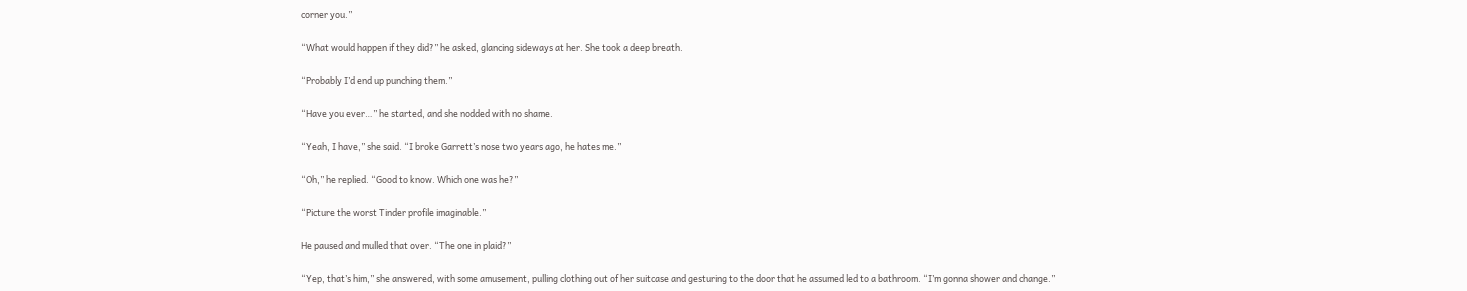corner you.”

“What would happen if they did?” he asked, glancing sideways at her. She took a deep breath.

“Probably I’d end up punching them.”

“Have you ever…” he started, and she nodded with no shame.

“Yeah, I have,” she said. “I broke Garrett’s nose two years ago, he hates me.”

“Oh,” he replied. “Good to know. Which one was he?”

“Picture the worst Tinder profile imaginable.”

He paused and mulled that over. “The one in plaid?”

“Yep, that’s him,” she answered, with some amusement, pulling clothing out of her suitcase and gesturing to the door that he assumed led to a bathroom. “I’m gonna shower and change.”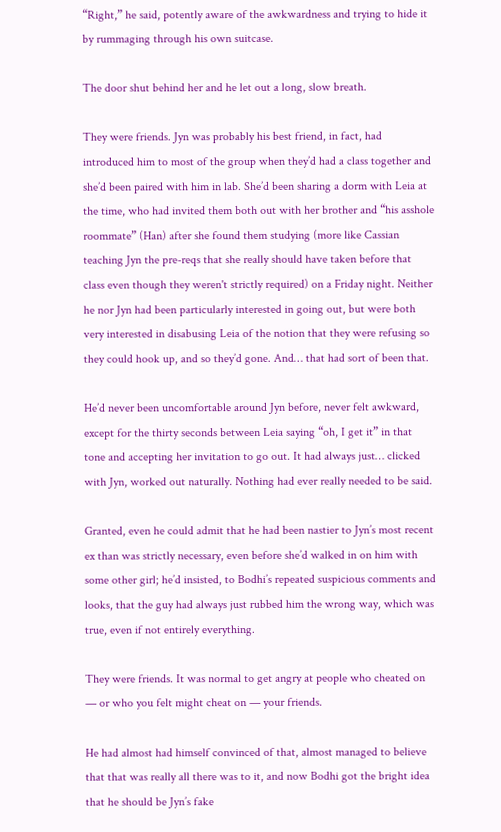“Right,” he said, potently aware of the awkwardness and trying to hide it by rummaging through his own suitcase.

The door shut behind her and he let out a long, slow breath.

They were friends. Jyn was probably his best friend, in fact, had introduced him to most of the group when they’d had a class together and she’d been paired with him in lab. She’d been sharing a dorm with Leia at the time, who had invited them both out with her brother and “his asshole roommate” (Han) after she found them studying (more like Cassian teaching Jyn the pre-reqs that she really should have taken before that class even though they weren't strictly required) on a Friday night. Neither he nor Jyn had been particularly interested in going out, but were both very interested in disabusing Leia of the notion that they were refusing so they could hook up, and so they’d gone. And… that had sort of been that.

He’d never been uncomfortable around Jyn before, never felt awkward, except for the thirty seconds between Leia saying “oh, I get it” in that tone and accepting her invitation to go out. It had always just… clicked with Jyn, worked out naturally. Nothing had ever really needed to be said.

Granted, even he could admit that he had been nastier to Jyn’s most recent ex than was strictly necessary, even before she’d walked in on him with some other girl; he’d insisted, to Bodhi’s repeated suspicious comments and looks, that the guy had always just rubbed him the wrong way, which was true, even if not entirely everything.

They were friends. It was normal to get angry at people who cheated on — or who you felt might cheat on — your friends.

He had almost had himself convinced of that, almost managed to believe that that was really all there was to it, and now Bodhi got the bright idea that he should be Jyn’s fake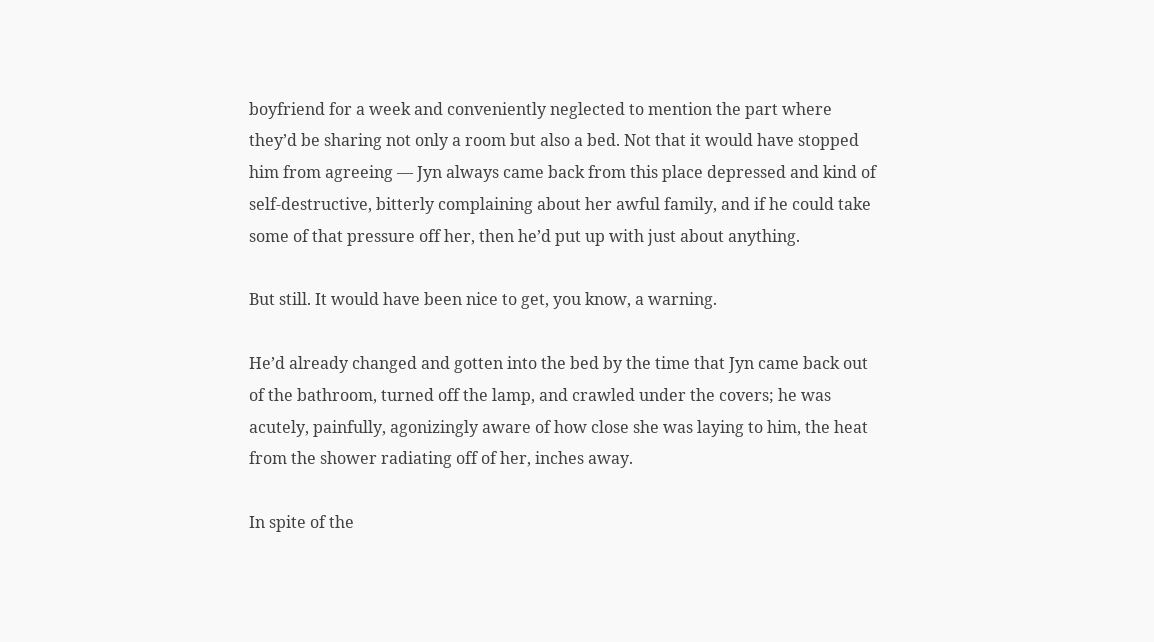boyfriend for a week and conveniently neglected to mention the part where they’d be sharing not only a room but also a bed. Not that it would have stopped him from agreeing — Jyn always came back from this place depressed and kind of self-destructive, bitterly complaining about her awful family, and if he could take some of that pressure off her, then he’d put up with just about anything.

But still. It would have been nice to get, you know, a warning.

He’d already changed and gotten into the bed by the time that Jyn came back out of the bathroom, turned off the lamp, and crawled under the covers; he was acutely, painfully, agonizingly aware of how close she was laying to him, the heat from the shower radiating off of her, inches away.

In spite of the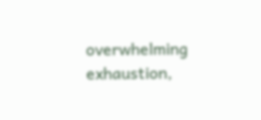overwhelming exhaustion,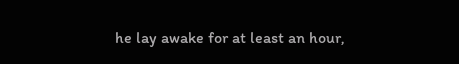he lay awake for at least an hour,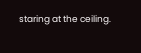staring at the ceiling.